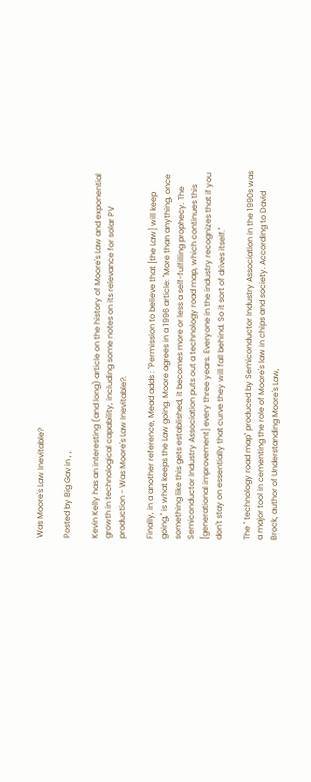Was Moore's Law Inevitable?

Posted by Big Gav in , ,

Kevin Kelly has an interesting (and long) article on the history of Moore's Law and exponential growth in technological capability, including some notes on its relevance for solar PV production - Was Moore's Law Inevitable?.

Finally, in a another reference, Mead adds : "Permission to believe that [the Law] will keep going," is what keeps the Law going. Moore agrees in a 1996 article: "More than anything, once something like this gets established, it becomes more or less a self-fulfilling prophecy. The Semiconductor Industry Association puts out a technology road map, which continues this [generational improvement] every three years. Everyone in the industry recognizes that if you don't stay on essentially that curve they will fall behind. So it sort of drives itself."

The " technology road map" produced by Semiconductor Industry Association in the 1990s was a major tool in cementing the role of Moore's law in chips and society. According to David Brock, author of Understanding Moore's Law,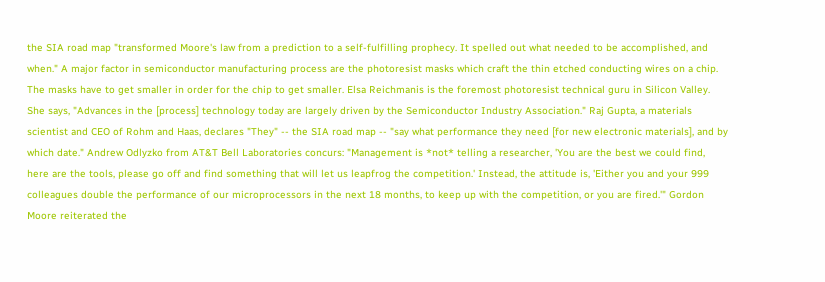the SIA road map "transformed Moore's law from a prediction to a self-fulfilling prophecy. It spelled out what needed to be accomplished, and when." A major factor in semiconductor manufacturing process are the photoresist masks which craft the thin etched conducting wires on a chip. The masks have to get smaller in order for the chip to get smaller. Elsa Reichmanis is the foremost photoresist technical guru in Silicon Valley. She says, "Advances in the [process] technology today are largely driven by the Semiconductor Industry Association." Raj Gupta, a materials scientist and CEO of Rohm and Haas, declares "They" -- the SIA road map -- "say what performance they need [for new electronic materials], and by which date." Andrew Odlyzko from AT&T Bell Laboratories concurs: "Management is *not* telling a researcher, 'You are the best we could find, here are the tools, please go off and find something that will let us leapfrog the competition.' Instead, the attitude is, 'Either you and your 999 colleagues double the performance of our microprocessors in the next 18 months, to keep up with the competition, or you are fired.'" Gordon Moore reiterated the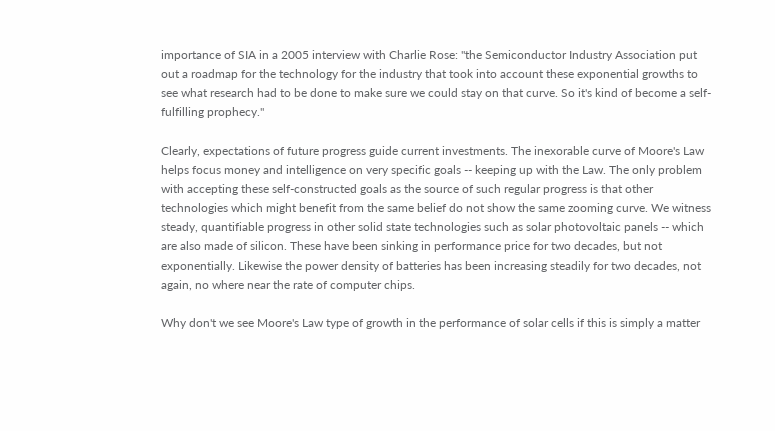importance of SIA in a 2005 interview with Charlie Rose: "the Semiconductor Industry Association put out a roadmap for the technology for the industry that took into account these exponential growths to see what research had to be done to make sure we could stay on that curve. So it's kind of become a self-fulfilling prophecy."

Clearly, expectations of future progress guide current investments. The inexorable curve of Moore's Law helps focus money and intelligence on very specific goals -- keeping up with the Law. The only problem with accepting these self-constructed goals as the source of such regular progress is that other technologies which might benefit from the same belief do not show the same zooming curve. We witness steady, quantifiable progress in other solid state technologies such as solar photovoltaic panels -- which are also made of silicon. These have been sinking in performance price for two decades, but not exponentially. Likewise the power density of batteries has been increasing steadily for two decades, not again, no where near the rate of computer chips.

Why don't we see Moore's Law type of growth in the performance of solar cells if this is simply a matter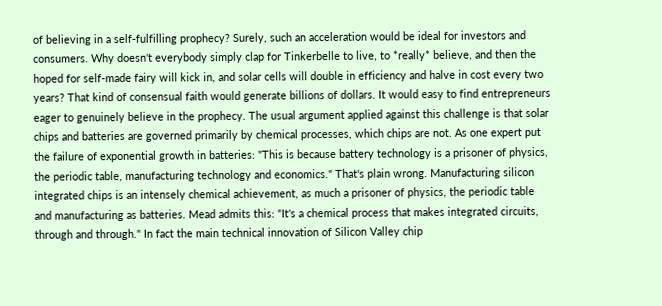of believing in a self-fulfilling prophecy? Surely, such an acceleration would be ideal for investors and consumers. Why doesn't everybody simply clap for Tinkerbelle to live, to *really* believe, and then the hoped for self-made fairy will kick in, and solar cells will double in efficiency and halve in cost every two years? That kind of consensual faith would generate billions of dollars. It would easy to find entrepreneurs eager to genuinely believe in the prophecy. The usual argument applied against this challenge is that solar chips and batteries are governed primarily by chemical processes, which chips are not. As one expert put the failure of exponential growth in batteries: "This is because battery technology is a prisoner of physics, the periodic table, manufacturing technology and economics." That's plain wrong. Manufacturing silicon integrated chips is an intensely chemical achievement, as much a prisoner of physics, the periodic table and manufacturing as batteries. Mead admits this: "It's a chemical process that makes integrated circuits, through and through." In fact the main technical innovation of Silicon Valley chip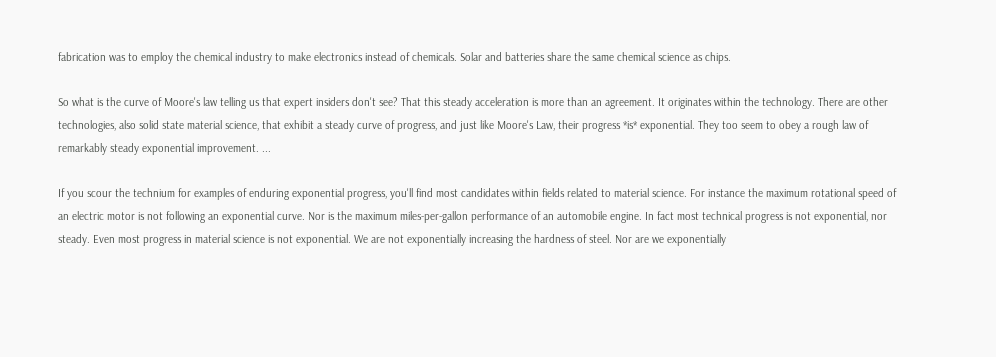fabrication was to employ the chemical industry to make electronics instead of chemicals. Solar and batteries share the same chemical science as chips.

So what is the curve of Moore's law telling us that expert insiders don't see? That this steady acceleration is more than an agreement. It originates within the technology. There are other technologies, also solid state material science, that exhibit a steady curve of progress, and just like Moore's Law, their progress *is* exponential. They too seem to obey a rough law of remarkably steady exponential improvement. ...

If you scour the technium for examples of enduring exponential progress, you'll find most candidates within fields related to material science. For instance the maximum rotational speed of an electric motor is not following an exponential curve. Nor is the maximum miles-per-gallon performance of an automobile engine. In fact most technical progress is not exponential, nor steady. Even most progress in material science is not exponential. We are not exponentially increasing the hardness of steel. Nor are we exponentially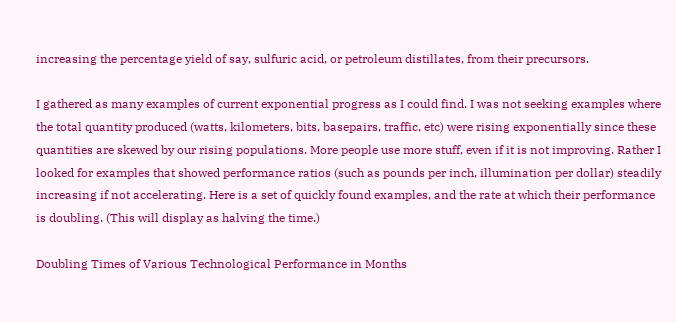increasing the percentage yield of say, sulfuric acid, or petroleum distillates, from their precursors.

I gathered as many examples of current exponential progress as I could find. I was not seeking examples where the total quantity produced (watts, kilometers, bits, basepairs, traffic, etc) were rising exponentially since these quantities are skewed by our rising populations. More people use more stuff, even if it is not improving. Rather I looked for examples that showed performance ratios (such as pounds per inch, illumination per dollar) steadily increasing if not accelerating. Here is a set of quickly found examples, and the rate at which their performance is doubling. (This will display as halving the time.)

Doubling Times of Various Technological Performance in Months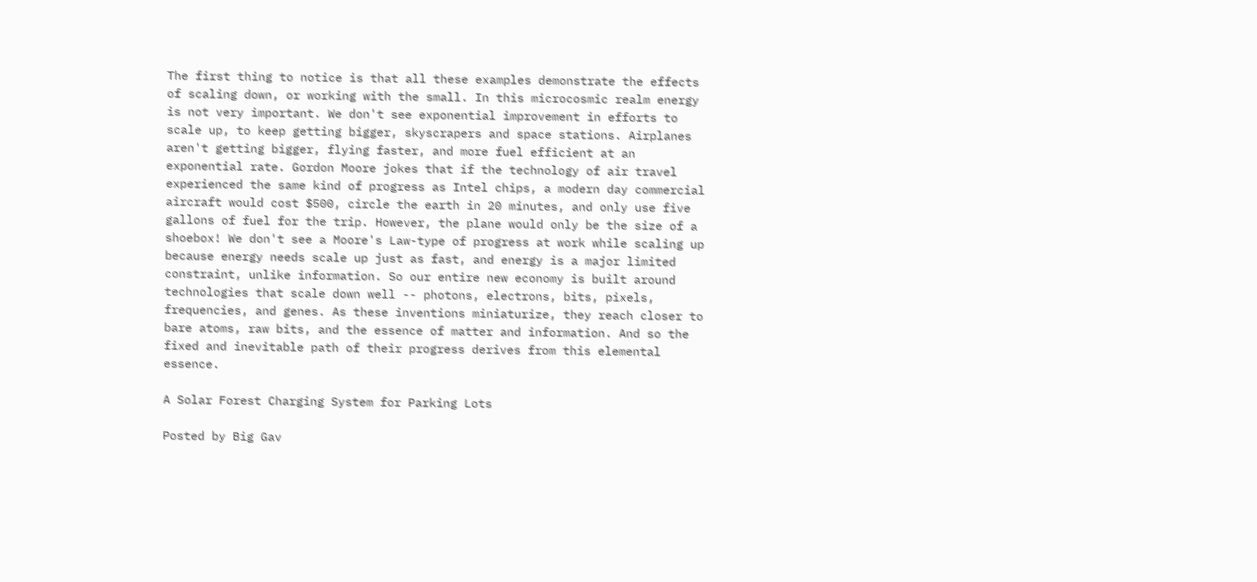The first thing to notice is that all these examples demonstrate the effects of scaling down, or working with the small. In this microcosmic realm energy is not very important. We don't see exponential improvement in efforts to scale up, to keep getting bigger, skyscrapers and space stations. Airplanes aren't getting bigger, flying faster, and more fuel efficient at an exponential rate. Gordon Moore jokes that if the technology of air travel experienced the same kind of progress as Intel chips, a modern day commercial aircraft would cost $500, circle the earth in 20 minutes, and only use five gallons of fuel for the trip. However, the plane would only be the size of a shoebox! We don't see a Moore's Law-type of progress at work while scaling up because energy needs scale up just as fast, and energy is a major limited constraint, unlike information. So our entire new economy is built around technologies that scale down well -- photons, electrons, bits, pixels, frequencies, and genes. As these inventions miniaturize, they reach closer to bare atoms, raw bits, and the essence of matter and information. And so the fixed and inevitable path of their progress derives from this elemental essence.

A Solar Forest Charging System for Parking Lots

Posted by Big Gav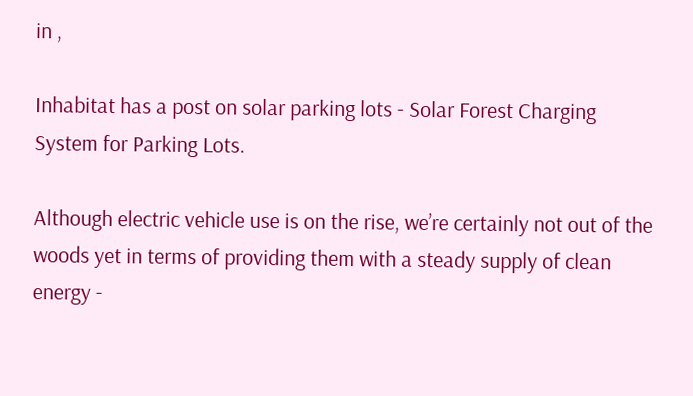in ,

Inhabitat has a post on solar parking lots - Solar Forest Charging System for Parking Lots.

Although electric vehicle use is on the rise, we’re certainly not out of the woods yet in terms of providing them with a steady supply of clean energy -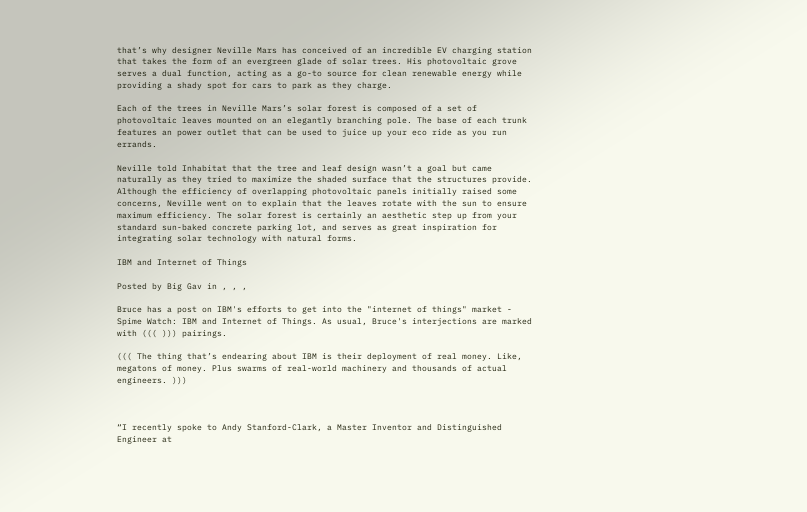that’s why designer Neville Mars has conceived of an incredible EV charging station that takes the form of an evergreen glade of solar trees. His photovoltaic grove serves a dual function, acting as a go-to source for clean renewable energy while providing a shady spot for cars to park as they charge.

Each of the trees in Neville Mars’s solar forest is composed of a set of photovoltaic leaves mounted on an elegantly branching pole. The base of each trunk features an power outlet that can be used to juice up your eco ride as you run errands.

Neville told Inhabitat that the tree and leaf design wasn’t a goal but came naturally as they tried to maximize the shaded surface that the structures provide. Although the efficiency of overlapping photovoltaic panels initially raised some concerns, Neville went on to explain that the leaves rotate with the sun to ensure maximum efficiency. The solar forest is certainly an aesthetic step up from your standard sun-baked concrete parking lot, and serves as great inspiration for integrating solar technology with natural forms.

IBM and Internet of Things

Posted by Big Gav in , , ,

Bruce has a post on IBM's efforts to get into the "internet of things" market - Spime Watch: IBM and Internet of Things. As usual, Bruce's interjections are marked with ((( ))) pairings.

((( The thing that’s endearing about IBM is their deployment of real money. Like, megatons of money. Plus swarms of real-world machinery and thousands of actual engineers. )))



“I recently spoke to Andy Stanford-Clark, a Master Inventor and Distinguished Engineer at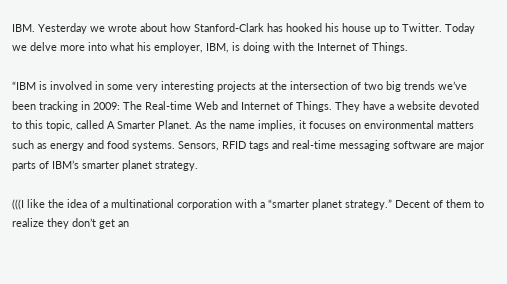IBM. Yesterday we wrote about how Stanford-Clark has hooked his house up to Twitter. Today we delve more into what his employer, IBM, is doing with the Internet of Things.

“IBM is involved in some very interesting projects at the intersection of two big trends we’ve been tracking in 2009: The Real-time Web and Internet of Things. They have a website devoted to this topic, called A Smarter Planet. As the name implies, it focuses on environmental matters such as energy and food systems. Sensors, RFID tags and real-time messaging software are major parts of IBM’s smarter planet strategy.

(((I like the idea of a multinational corporation with a “smarter planet strategy.” Decent of them to realize they don’t get an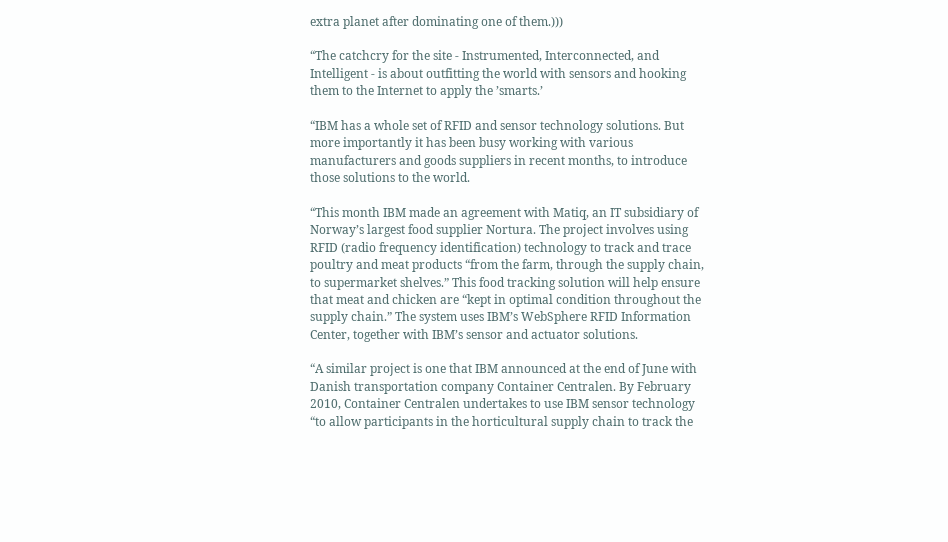extra planet after dominating one of them.)))

“The catchcry for the site - Instrumented, Interconnected, and Intelligent - is about outfitting the world with sensors and hooking them to the Internet to apply the ’smarts.’

“IBM has a whole set of RFID and sensor technology solutions. But more importantly it has been busy working with various manufacturers and goods suppliers in recent months, to introduce those solutions to the world.

“This month IBM made an agreement with Matiq, an IT subsidiary of Norway’s largest food supplier Nortura. The project involves using RFID (radio frequency identification) technology to track and trace poultry and meat products “from the farm, through the supply chain, to supermarket shelves.” This food tracking solution will help ensure that meat and chicken are “kept in optimal condition throughout the supply chain.” The system uses IBM’s WebSphere RFID Information Center, together with IBM’s sensor and actuator solutions.

“A similar project is one that IBM announced at the end of June with Danish transportation company Container Centralen. By February 2010, Container Centralen undertakes to use IBM sensor technology “to allow participants in the horticultural supply chain to track the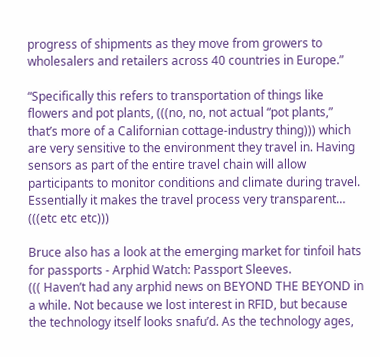progress of shipments as they move from growers to wholesalers and retailers across 40 countries in Europe.”

“Specifically this refers to transportation of things like flowers and pot plants, (((no, no, not actual “pot plants,” that’s more of a Californian cottage-industry thing))) which are very sensitive to the environment they travel in. Having sensors as part of the entire travel chain will allow participants to monitor conditions and climate during travel. Essentially it makes the travel process very transparent… (((etc etc etc)))

Bruce also has a look at the emerging market for tinfoil hats for passports - Arphid Watch: Passport Sleeves.
((( Haven’t had any arphid news on BEYOND THE BEYOND in a while. Not because we lost interest in RFID, but because the technology itself looks snafu’d. As the technology ages,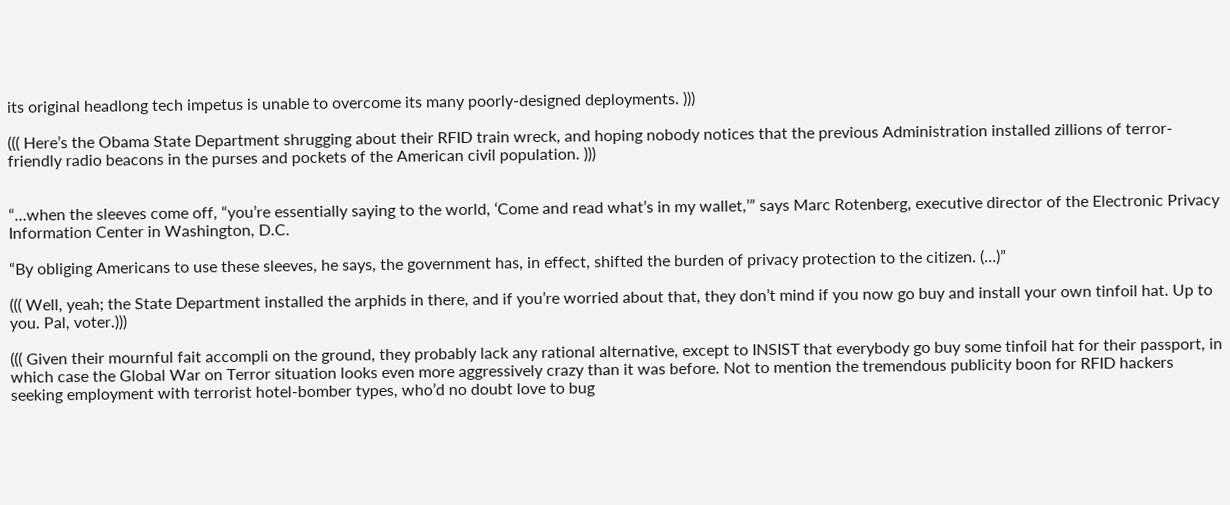its original headlong tech impetus is unable to overcome its many poorly-designed deployments. )))

((( Here’s the Obama State Department shrugging about their RFID train wreck, and hoping nobody notices that the previous Administration installed zillions of terror-friendly radio beacons in the purses and pockets of the American civil population. )))


“…when the sleeves come off, “you’re essentially saying to the world, ‘Come and read what’s in my wallet,’” says Marc Rotenberg, executive director of the Electronic Privacy Information Center in Washington, D.C.

“By obliging Americans to use these sleeves, he says, the government has, in effect, shifted the burden of privacy protection to the citizen. (…)”

((( Well, yeah; the State Department installed the arphids in there, and if you’re worried about that, they don’t mind if you now go buy and install your own tinfoil hat. Up to you. Pal, voter.)))

((( Given their mournful fait accompli on the ground, they probably lack any rational alternative, except to INSIST that everybody go buy some tinfoil hat for their passport, in which case the Global War on Terror situation looks even more aggressively crazy than it was before. Not to mention the tremendous publicity boon for RFID hackers seeking employment with terrorist hotel-bomber types, who’d no doubt love to bug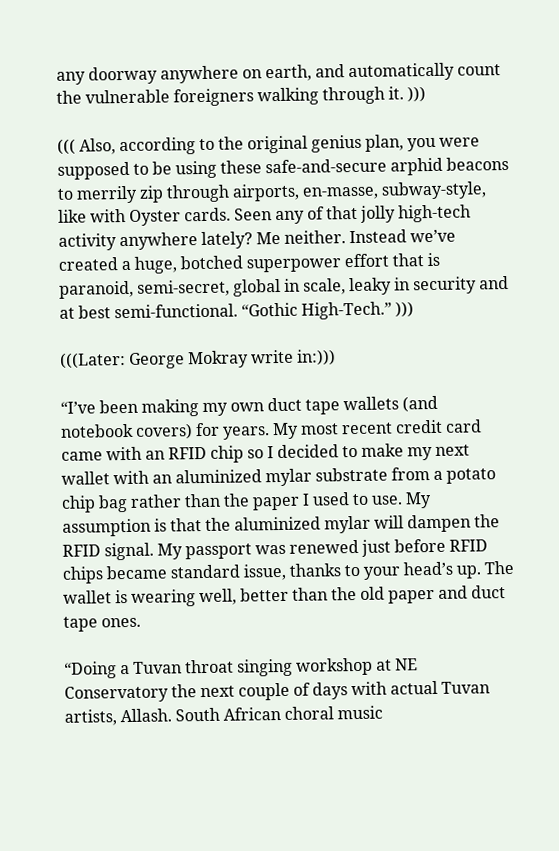any doorway anywhere on earth, and automatically count the vulnerable foreigners walking through it. )))

((( Also, according to the original genius plan, you were supposed to be using these safe-and-secure arphid beacons to merrily zip through airports, en-masse, subway-style, like with Oyster cards. Seen any of that jolly high-tech activity anywhere lately? Me neither. Instead we’ve created a huge, botched superpower effort that is paranoid, semi-secret, global in scale, leaky in security and at best semi-functional. “Gothic High-Tech.” )))

(((Later: George Mokray write in:)))

“I’ve been making my own duct tape wallets (and notebook covers) for years. My most recent credit card came with an RFID chip so I decided to make my next wallet with an aluminized mylar substrate from a potato chip bag rather than the paper I used to use. My assumption is that the aluminized mylar will dampen the RFID signal. My passport was renewed just before RFID chips became standard issue, thanks to your head’s up. The wallet is wearing well, better than the old paper and duct tape ones.

“Doing a Tuvan throat singing workshop at NE Conservatory the next couple of days with actual Tuvan artists, Allash. South African choral music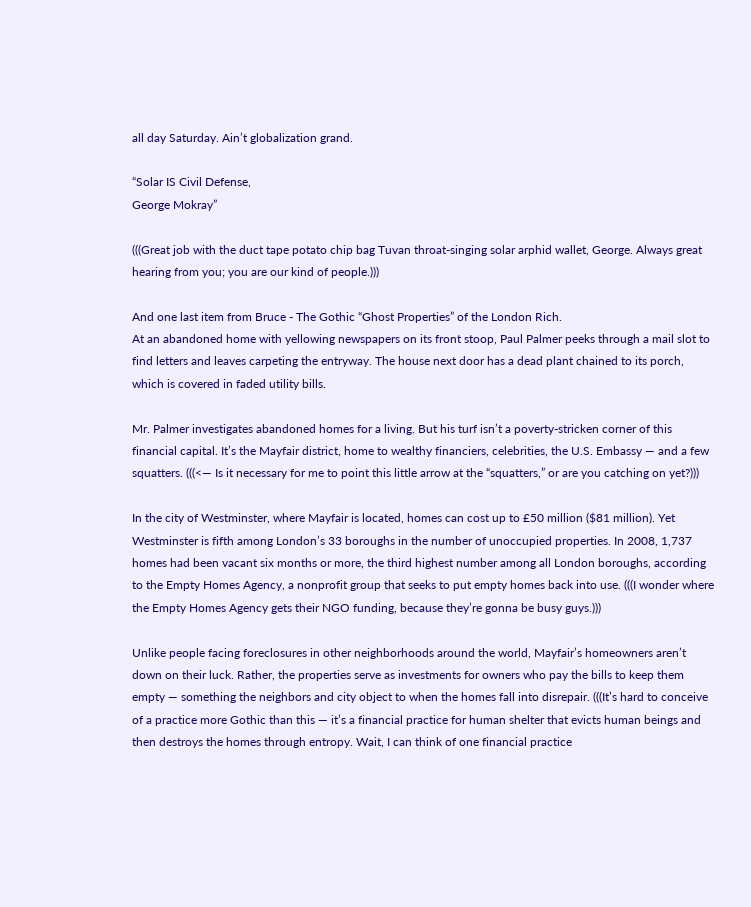all day Saturday. Ain’t globalization grand.

“Solar IS Civil Defense,
George Mokray”

(((Great job with the duct tape potato chip bag Tuvan throat-singing solar arphid wallet, George. Always great hearing from you; you are our kind of people.)))

And one last item from Bruce - The Gothic “Ghost Properties” of the London Rich.
At an abandoned home with yellowing newspapers on its front stoop, Paul Palmer peeks through a mail slot to find letters and leaves carpeting the entryway. The house next door has a dead plant chained to its porch, which is covered in faded utility bills.

Mr. Palmer investigates abandoned homes for a living. But his turf isn’t a poverty-stricken corner of this financial capital. It’s the Mayfair district, home to wealthy financiers, celebrities, the U.S. Embassy — and a few squatters. (((<— Is it necessary for me to point this little arrow at the “squatters,” or are you catching on yet?)))

In the city of Westminster, where Mayfair is located, homes can cost up to £50 million ($81 million). Yet Westminster is fifth among London’s 33 boroughs in the number of unoccupied properties. In 2008, 1,737 homes had been vacant six months or more, the third highest number among all London boroughs, according to the Empty Homes Agency, a nonprofit group that seeks to put empty homes back into use. (((I wonder where the Empty Homes Agency gets their NGO funding, because they’re gonna be busy guys.)))

Unlike people facing foreclosures in other neighborhoods around the world, Mayfair’s homeowners aren’t down on their luck. Rather, the properties serve as investments for owners who pay the bills to keep them empty — something the neighbors and city object to when the homes fall into disrepair. (((It’s hard to conceive of a practice more Gothic than this — it’s a financial practice for human shelter that evicts human beings and then destroys the homes through entropy. Wait, I can think of one financial practice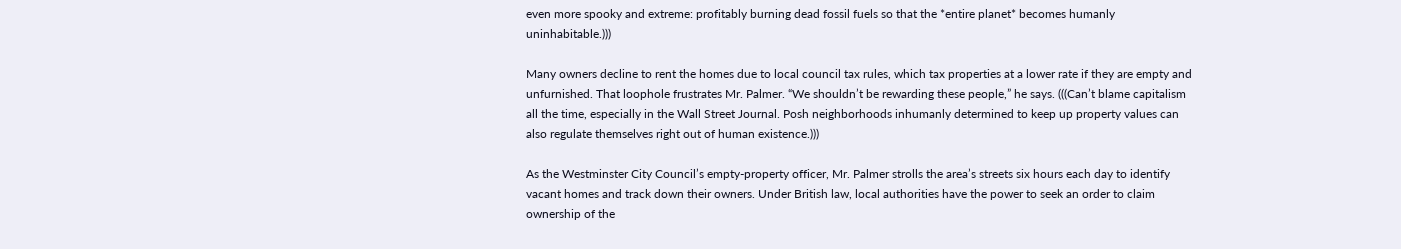even more spooky and extreme: profitably burning dead fossil fuels so that the *entire planet* becomes humanly uninhabitable.)))

Many owners decline to rent the homes due to local council tax rules, which tax properties at a lower rate if they are empty and unfurnished. That loophole frustrates Mr. Palmer. “We shouldn’t be rewarding these people,” he says. (((Can’t blame capitalism all the time, especially in the Wall Street Journal. Posh neighborhoods inhumanly determined to keep up property values can also regulate themselves right out of human existence.)))

As the Westminster City Council’s empty-property officer, Mr. Palmer strolls the area’s streets six hours each day to identify vacant homes and track down their owners. Under British law, local authorities have the power to seek an order to claim ownership of the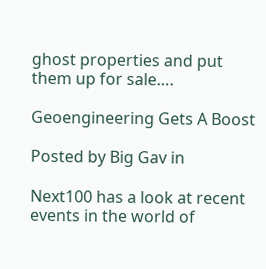ghost properties and put them up for sale….

Geoengineering Gets A Boost

Posted by Big Gav in

Next100 has a look at recent events in the world of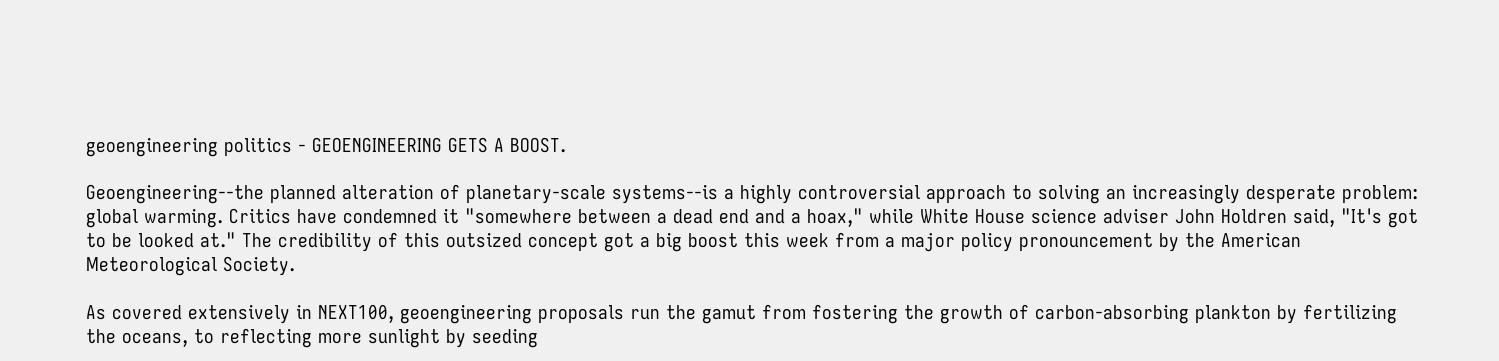geoengineering politics - GEOENGINEERING GETS A BOOST.

Geoengineering--the planned alteration of planetary-scale systems--is a highly controversial approach to solving an increasingly desperate problem: global warming. Critics have condemned it "somewhere between a dead end and a hoax," while White House science adviser John Holdren said, "It's got to be looked at." The credibility of this outsized concept got a big boost this week from a major policy pronouncement by the American Meteorological Society.

As covered extensively in NEXT100, geoengineering proposals run the gamut from fostering the growth of carbon-absorbing plankton by fertilizing the oceans, to reflecting more sunlight by seeding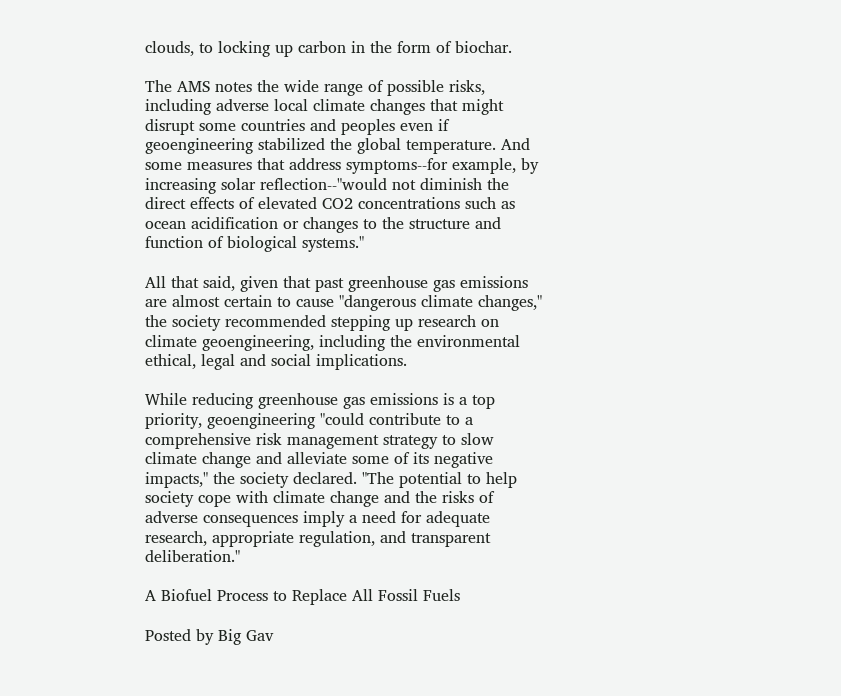clouds, to locking up carbon in the form of biochar.

The AMS notes the wide range of possible risks, including adverse local climate changes that might disrupt some countries and peoples even if geoengineering stabilized the global temperature. And some measures that address symptoms--for example, by increasing solar reflection--"would not diminish the direct effects of elevated CO2 concentrations such as ocean acidification or changes to the structure and function of biological systems."

All that said, given that past greenhouse gas emissions are almost certain to cause "dangerous climate changes," the society recommended stepping up research on climate geoengineering, including the environmental ethical, legal and social implications.

While reducing greenhouse gas emissions is a top priority, geoengineering "could contribute to a comprehensive risk management strategy to slow climate change and alleviate some of its negative impacts," the society declared. "The potential to help society cope with climate change and the risks of adverse consequences imply a need for adequate research, appropriate regulation, and transparent deliberation."

A Biofuel Process to Replace All Fossil Fuels

Posted by Big Gav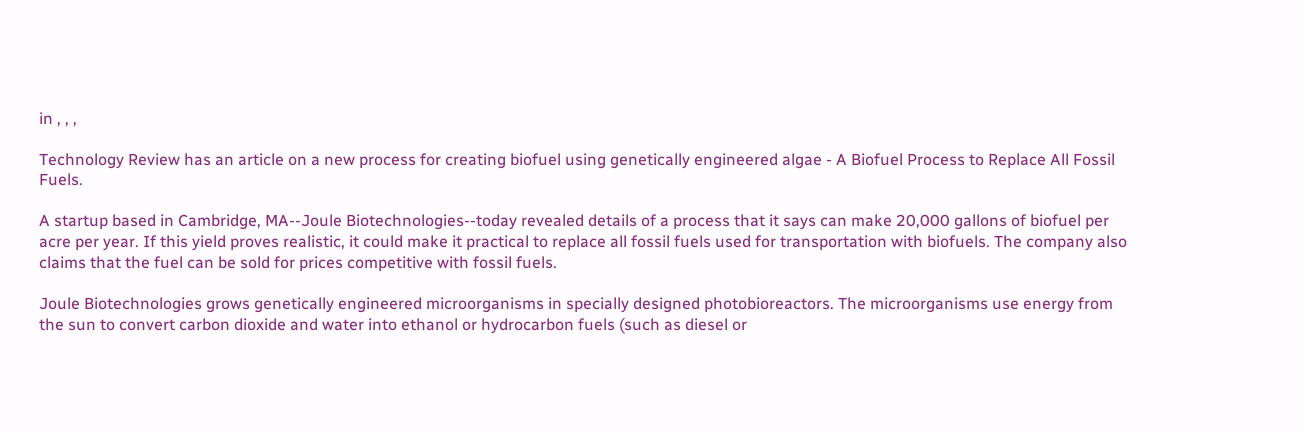in , , ,

Technology Review has an article on a new process for creating biofuel using genetically engineered algae - A Biofuel Process to Replace All Fossil Fuels.

A startup based in Cambridge, MA--Joule Biotechnologies--today revealed details of a process that it says can make 20,000 gallons of biofuel per acre per year. If this yield proves realistic, it could make it practical to replace all fossil fuels used for transportation with biofuels. The company also claims that the fuel can be sold for prices competitive with fossil fuels.

Joule Biotechnologies grows genetically engineered microorganisms in specially designed photobioreactors. The microorganisms use energy from the sun to convert carbon dioxide and water into ethanol or hydrocarbon fuels (such as diesel or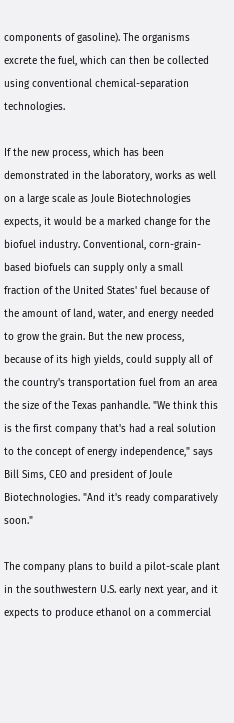components of gasoline). The organisms excrete the fuel, which can then be collected using conventional chemical-separation technologies.

If the new process, which has been demonstrated in the laboratory, works as well on a large scale as Joule Biotechnologies expects, it would be a marked change for the biofuel industry. Conventional, corn-grain-based biofuels can supply only a small fraction of the United States' fuel because of the amount of land, water, and energy needed to grow the grain. But the new process, because of its high yields, could supply all of the country's transportation fuel from an area the size of the Texas panhandle. "We think this is the first company that's had a real solution to the concept of energy independence," says Bill Sims, CEO and president of Joule Biotechnologies. "And it's ready comparatively soon."

The company plans to build a pilot-scale plant in the southwestern U.S. early next year, and it expects to produce ethanol on a commercial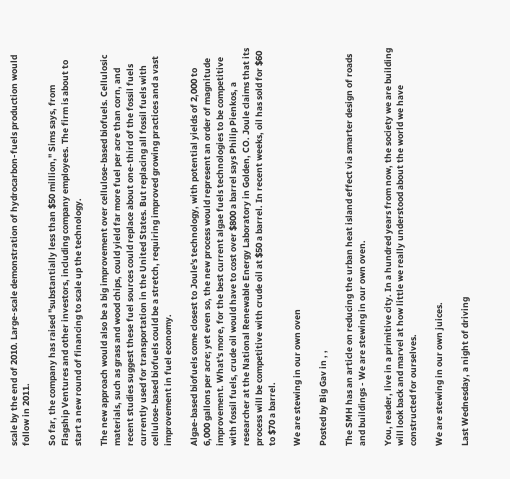scale by the end of 2010. Large-scale demonstration of hydrocarbon-fuels production would follow in 2011.

So far, the company has raised "substantially less than $50 million," Sims says, from Flagship Ventures and other investors, including company employees. The firm is about to start a new round of financing to scale up the technology.

The new approach would also be a big improvement over cellulose-based biofuels. Cellulosic materials, such as grass and wood chips, could yield far more fuel per acre than corn, and recent studies suggest these fuel sources could replace about one-third of the fossil fuels currently used for transportation in the United States. But replacing all fossil fuels with cellulose-based biofuels could be a stretch, requiring improved growing practices and a vast improvement in fuel economy.

Algae-based biofuels come closest to Joule's technology, with potential yields of 2,000 to 6,000 gallons per acre; yet even so, the new process would represent an order of magnitude improvement. What's more, for the best current algae fuels technologies to be competitive with fossil fuels, crude oil would have to cost over $800 a barrel says Philip Pienkos, a researcher at the National Renewable Energy Laboratory in Golden, CO. Joule claims that its process will be competitive with crude oil at $50 a barrel. In recent weeks, oil has sold for $60 to $70 a barrel.

We are stewing in our own oven

Posted by Big Gav in , ,

The SMH has an article on reducing the urban heat island effect via smarter design of roads and buildings - We are stewing in our own oven.

You, reader, live in a primitive city. In a hundred years from now, the society we are building will look back and marvel at how little we really understood about the world we have constructed for ourselves.

We are stewing in our own juices.

Last Wednesday, a night of driving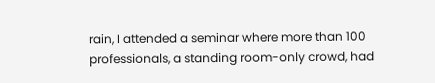rain, I attended a seminar where more than 100 professionals, a standing room-only crowd, had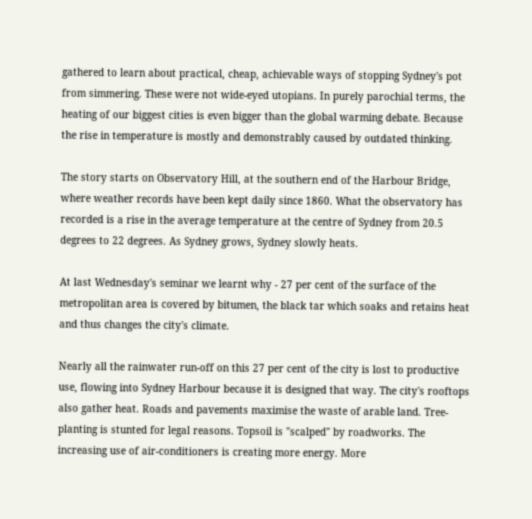gathered to learn about practical, cheap, achievable ways of stopping Sydney's pot from simmering. These were not wide-eyed utopians. In purely parochial terms, the heating of our biggest cities is even bigger than the global warming debate. Because the rise in temperature is mostly and demonstrably caused by outdated thinking.

The story starts on Observatory Hill, at the southern end of the Harbour Bridge, where weather records have been kept daily since 1860. What the observatory has recorded is a rise in the average temperature at the centre of Sydney from 20.5 degrees to 22 degrees. As Sydney grows, Sydney slowly heats.

At last Wednesday's seminar we learnt why - 27 per cent of the surface of the metropolitan area is covered by bitumen, the black tar which soaks and retains heat and thus changes the city's climate.

Nearly all the rainwater run-off on this 27 per cent of the city is lost to productive use, flowing into Sydney Harbour because it is designed that way. The city's rooftops also gather heat. Roads and pavements maximise the waste of arable land. Tree-planting is stunted for legal reasons. Topsoil is "scalped" by roadworks. The increasing use of air-conditioners is creating more energy. More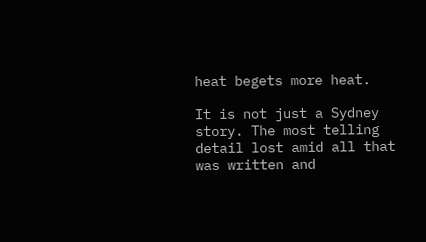heat begets more heat.

It is not just a Sydney story. The most telling detail lost amid all that was written and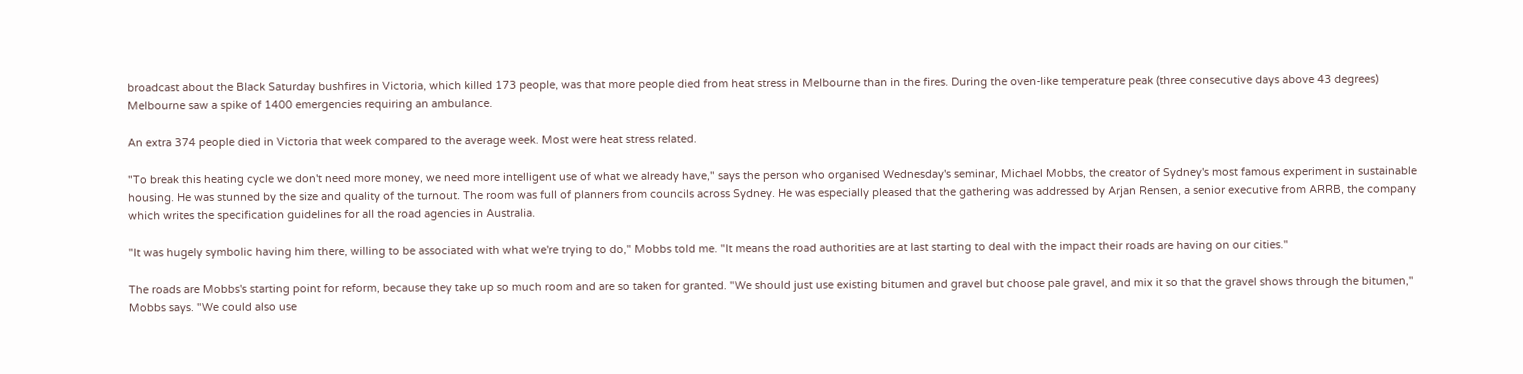broadcast about the Black Saturday bushfires in Victoria, which killed 173 people, was that more people died from heat stress in Melbourne than in the fires. During the oven-like temperature peak (three consecutive days above 43 degrees) Melbourne saw a spike of 1400 emergencies requiring an ambulance.

An extra 374 people died in Victoria that week compared to the average week. Most were heat stress related.

"To break this heating cycle we don't need more money, we need more intelligent use of what we already have," says the person who organised Wednesday's seminar, Michael Mobbs, the creator of Sydney's most famous experiment in sustainable housing. He was stunned by the size and quality of the turnout. The room was full of planners from councils across Sydney. He was especially pleased that the gathering was addressed by Arjan Rensen, a senior executive from ARRB, the company which writes the specification guidelines for all the road agencies in Australia.

"It was hugely symbolic having him there, willing to be associated with what we're trying to do," Mobbs told me. "It means the road authorities are at last starting to deal with the impact their roads are having on our cities."

The roads are Mobbs's starting point for reform, because they take up so much room and are so taken for granted. "We should just use existing bitumen and gravel but choose pale gravel, and mix it so that the gravel shows through the bitumen," Mobbs says. "We could also use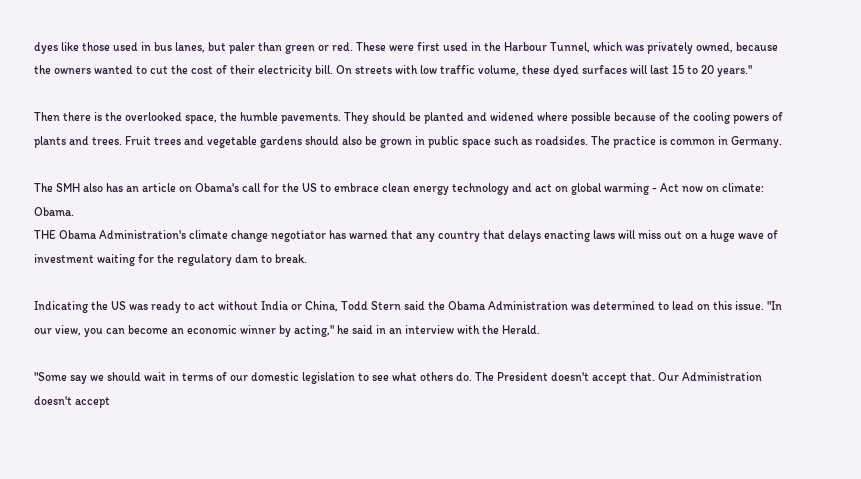dyes like those used in bus lanes, but paler than green or red. These were first used in the Harbour Tunnel, which was privately owned, because the owners wanted to cut the cost of their electricity bill. On streets with low traffic volume, these dyed surfaces will last 15 to 20 years."

Then there is the overlooked space, the humble pavements. They should be planted and widened where possible because of the cooling powers of plants and trees. Fruit trees and vegetable gardens should also be grown in public space such as roadsides. The practice is common in Germany.

The SMH also has an article on Obama's call for the US to embrace clean energy technology and act on global warming - Act now on climate: Obama.
THE Obama Administration's climate change negotiator has warned that any country that delays enacting laws will miss out on a huge wave of investment waiting for the regulatory dam to break.

Indicating the US was ready to act without India or China, Todd Stern said the Obama Administration was determined to lead on this issue. "In our view, you can become an economic winner by acting," he said in an interview with the Herald.

"Some say we should wait in terms of our domestic legislation to see what others do. The President doesn't accept that. Our Administration doesn't accept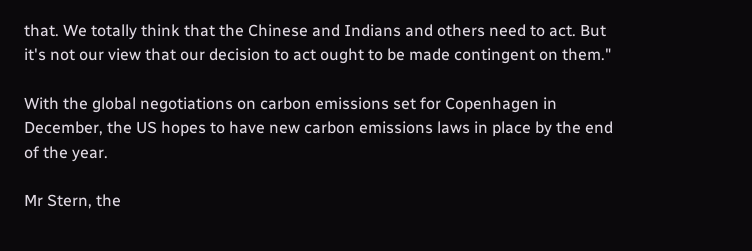that. We totally think that the Chinese and Indians and others need to act. But it's not our view that our decision to act ought to be made contingent on them."

With the global negotiations on carbon emissions set for Copenhagen in December, the US hopes to have new carbon emissions laws in place by the end of the year.

Mr Stern, the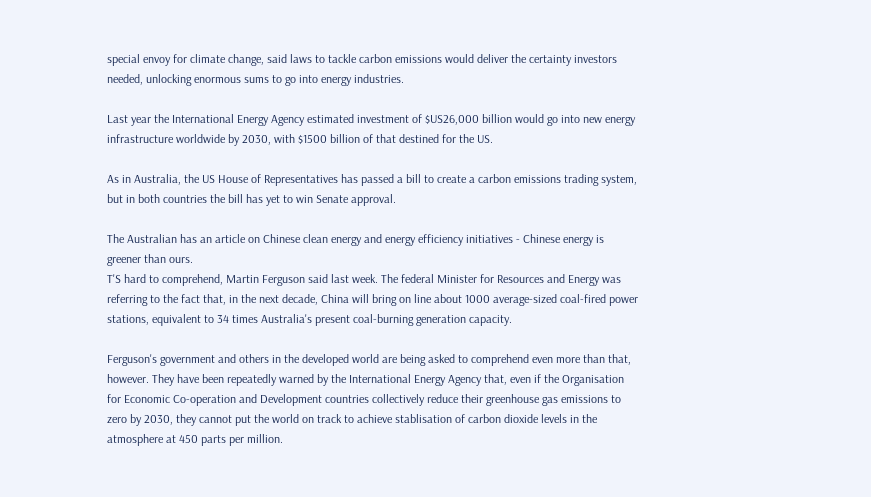special envoy for climate change, said laws to tackle carbon emissions would deliver the certainty investors needed, unlocking enormous sums to go into energy industries.

Last year the International Energy Agency estimated investment of $US26,000 billion would go into new energy infrastructure worldwide by 2030, with $1500 billion of that destined for the US.

As in Australia, the US House of Representatives has passed a bill to create a carbon emissions trading system, but in both countries the bill has yet to win Senate approval.

The Australian has an article on Chinese clean energy and energy efficiency initiatives - Chinese energy is greener than ours.
T'S hard to comprehend, Martin Ferguson said last week. The federal Minister for Resources and Energy was referring to the fact that, in the next decade, China will bring on line about 1000 average-sized coal-fired power stations, equivalent to 34 times Australia's present coal-burning generation capacity.

Ferguson's government and others in the developed world are being asked to comprehend even more than that, however. They have been repeatedly warned by the International Energy Agency that, even if the Organisation for Economic Co-operation and Development countries collectively reduce their greenhouse gas emissions to zero by 2030, they cannot put the world on track to achieve stablisation of carbon dioxide levels in the atmosphere at 450 parts per million.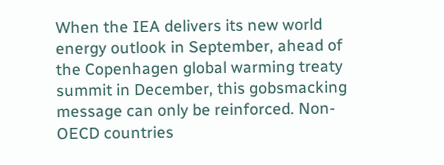When the IEA delivers its new world energy outlook in September, ahead of the Copenhagen global warming treaty summit in December, this gobsmacking message can only be reinforced. Non-OECD countries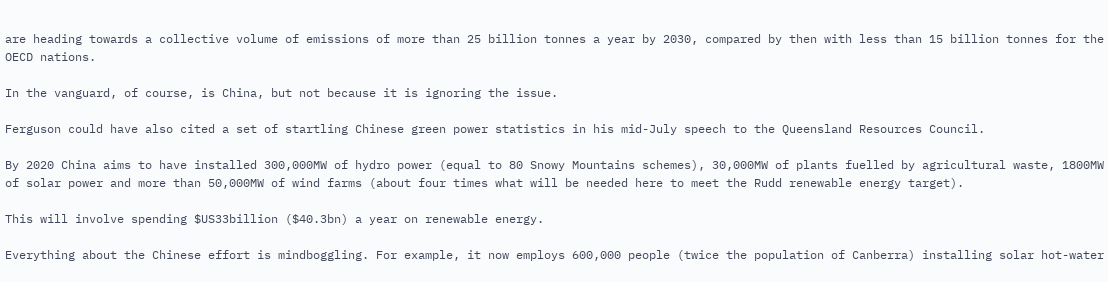are heading towards a collective volume of emissions of more than 25 billion tonnes a year by 2030, compared by then with less than 15 billion tonnes for the OECD nations.

In the vanguard, of course, is China, but not because it is ignoring the issue.

Ferguson could have also cited a set of startling Chinese green power statistics in his mid-July speech to the Queensland Resources Council.

By 2020 China aims to have installed 300,000MW of hydro power (equal to 80 Snowy Mountains schemes), 30,000MW of plants fuelled by agricultural waste, 1800MW of solar power and more than 50,000MW of wind farms (about four times what will be needed here to meet the Rudd renewable energy target).

This will involve spending $US33billion ($40.3bn) a year on renewable energy.

Everything about the Chinese effort is mindboggling. For example, it now employs 600,000 people (twice the population of Canberra) installing solar hot-water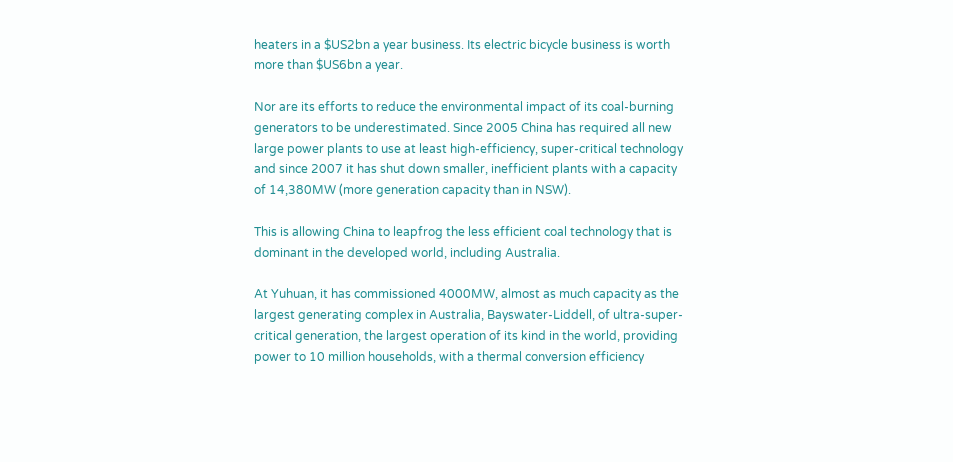heaters in a $US2bn a year business. Its electric bicycle business is worth more than $US6bn a year.

Nor are its efforts to reduce the environmental impact of its coal-burning generators to be underestimated. Since 2005 China has required all new large power plants to use at least high-efficiency, super-critical technology and since 2007 it has shut down smaller, inefficient plants with a capacity of 14,380MW (more generation capacity than in NSW).

This is allowing China to leapfrog the less efficient coal technology that is dominant in the developed world, including Australia.

At Yuhuan, it has commissioned 4000MW, almost as much capacity as the largest generating complex in Australia, Bayswater-Liddell, of ultra-super-critical generation, the largest operation of its kind in the world, providing power to 10 million households, with a thermal conversion efficiency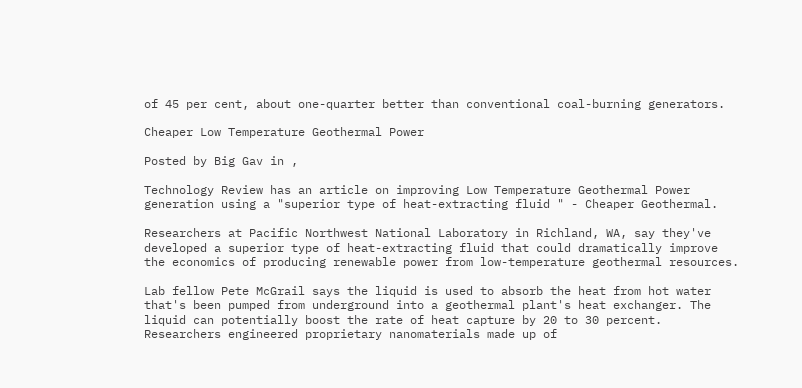of 45 per cent, about one-quarter better than conventional coal-burning generators.

Cheaper Low Temperature Geothermal Power

Posted by Big Gav in ,

Technology Review has an article on improving Low Temperature Geothermal Power generation using a "superior type of heat-extracting fluid " - Cheaper Geothermal.

Researchers at Pacific Northwest National Laboratory in Richland, WA, say they've developed a superior type of heat-extracting fluid that could dramatically improve the economics of producing renewable power from low-temperature geothermal resources.

Lab fellow Pete McGrail says the liquid is used to absorb the heat from hot water that's been pumped from underground into a geothermal plant's heat exchanger. The liquid can potentially boost the rate of heat capture by 20 to 30 percent. Researchers engineered proprietary nanomaterials made up of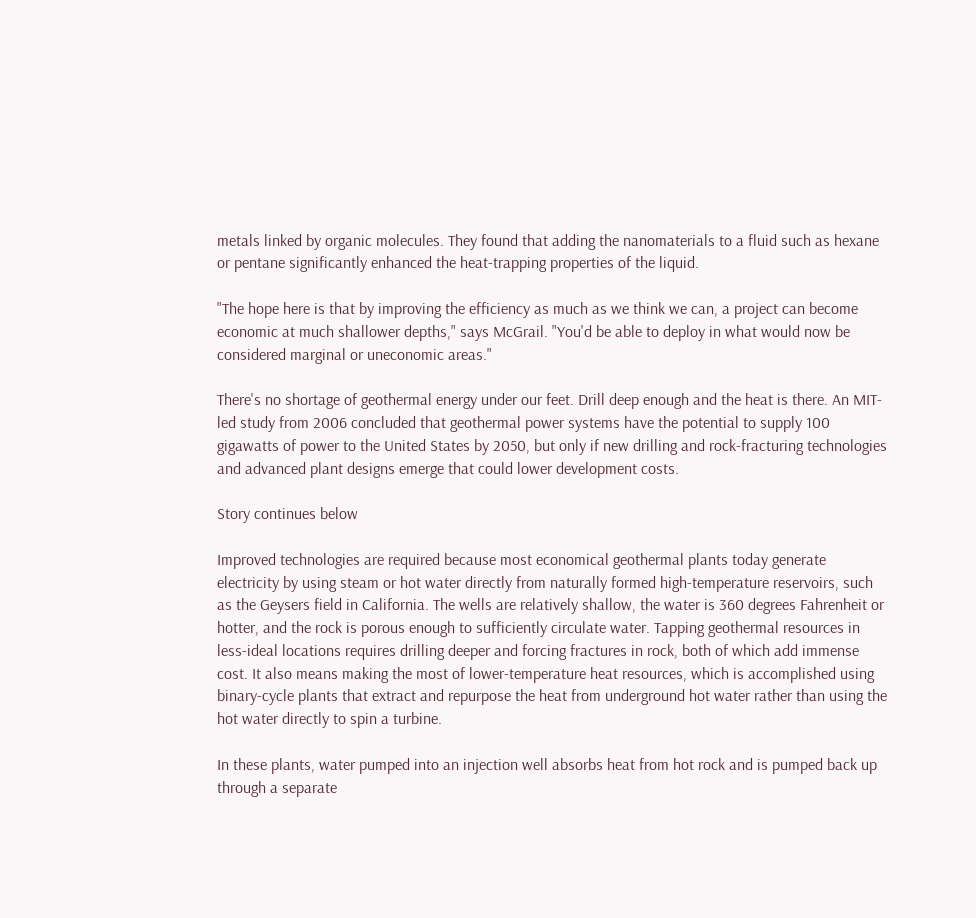metals linked by organic molecules. They found that adding the nanomaterials to a fluid such as hexane or pentane significantly enhanced the heat-trapping properties of the liquid.

"The hope here is that by improving the efficiency as much as we think we can, a project can become economic at much shallower depths," says McGrail. "You'd be able to deploy in what would now be considered marginal or uneconomic areas."

There's no shortage of geothermal energy under our feet. Drill deep enough and the heat is there. An MIT-led study from 2006 concluded that geothermal power systems have the potential to supply 100 gigawatts of power to the United States by 2050, but only if new drilling and rock-fracturing technologies and advanced plant designs emerge that could lower development costs.

Story continues below

Improved technologies are required because most economical geothermal plants today generate electricity by using steam or hot water directly from naturally formed high-temperature reservoirs, such as the Geysers field in California. The wells are relatively shallow, the water is 360 degrees Fahrenheit or hotter, and the rock is porous enough to sufficiently circulate water. Tapping geothermal resources in less-ideal locations requires drilling deeper and forcing fractures in rock, both of which add immense cost. It also means making the most of lower-temperature heat resources, which is accomplished using binary-cycle plants that extract and repurpose the heat from underground hot water rather than using the hot water directly to spin a turbine.

In these plants, water pumped into an injection well absorbs heat from hot rock and is pumped back up through a separate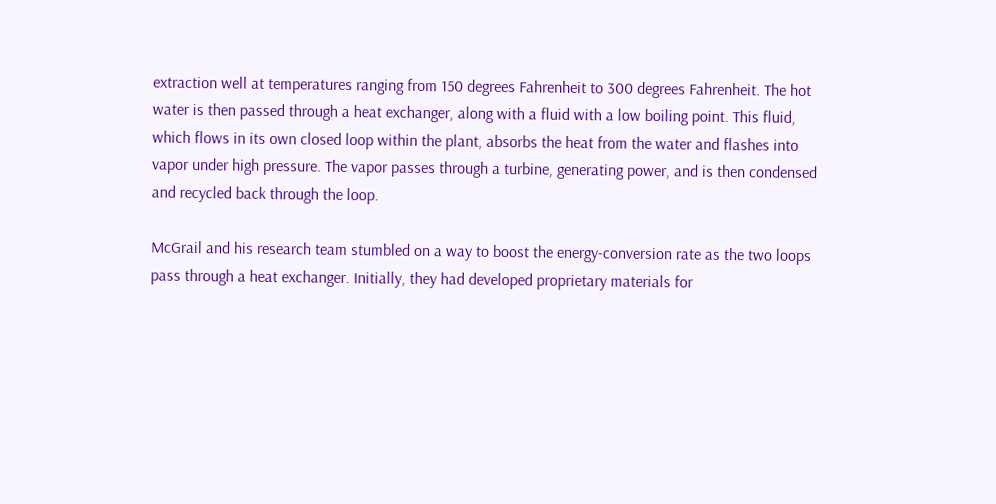extraction well at temperatures ranging from 150 degrees Fahrenheit to 300 degrees Fahrenheit. The hot water is then passed through a heat exchanger, along with a fluid with a low boiling point. This fluid, which flows in its own closed loop within the plant, absorbs the heat from the water and flashes into vapor under high pressure. The vapor passes through a turbine, generating power, and is then condensed and recycled back through the loop.

McGrail and his research team stumbled on a way to boost the energy-conversion rate as the two loops pass through a heat exchanger. Initially, they had developed proprietary materials for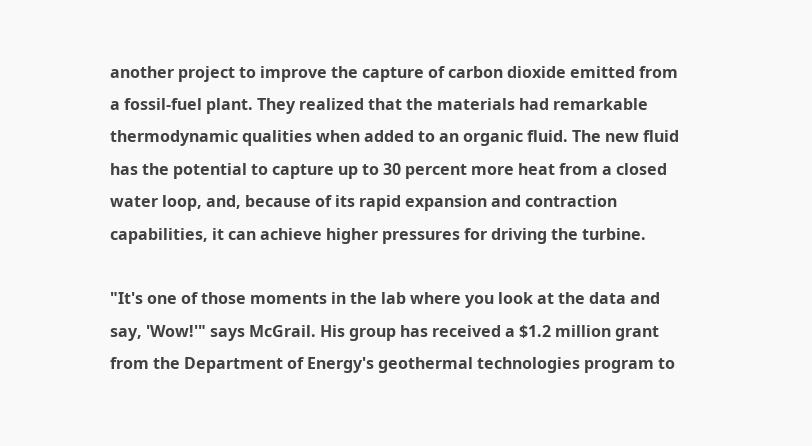another project to improve the capture of carbon dioxide emitted from a fossil-fuel plant. They realized that the materials had remarkable thermodynamic qualities when added to an organic fluid. The new fluid has the potential to capture up to 30 percent more heat from a closed water loop, and, because of its rapid expansion and contraction capabilities, it can achieve higher pressures for driving the turbine.

"It's one of those moments in the lab where you look at the data and say, 'Wow!'" says McGrail. His group has received a $1.2 million grant from the Department of Energy's geothermal technologies program to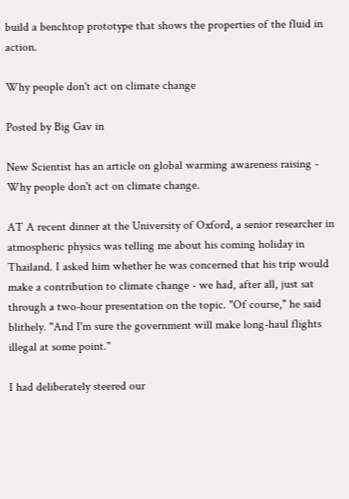build a benchtop prototype that shows the properties of the fluid in action.

Why people don't act on climate change

Posted by Big Gav in

New Scientist has an article on global warming awareness raising - Why people don't act on climate change.

AT A recent dinner at the University of Oxford, a senior researcher in atmospheric physics was telling me about his coming holiday in Thailand. I asked him whether he was concerned that his trip would make a contribution to climate change - we had, after all, just sat through a two-hour presentation on the topic. "Of course," he said blithely. "And I'm sure the government will make long-haul flights illegal at some point."

I had deliberately steered our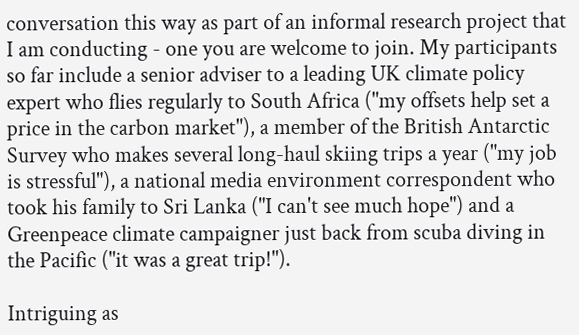conversation this way as part of an informal research project that I am conducting - one you are welcome to join. My participants so far include a senior adviser to a leading UK climate policy expert who flies regularly to South Africa ("my offsets help set a price in the carbon market"), a member of the British Antarctic Survey who makes several long-haul skiing trips a year ("my job is stressful"), a national media environment correspondent who took his family to Sri Lanka ("I can't see much hope") and a Greenpeace climate campaigner just back from scuba diving in the Pacific ("it was a great trip!").

Intriguing as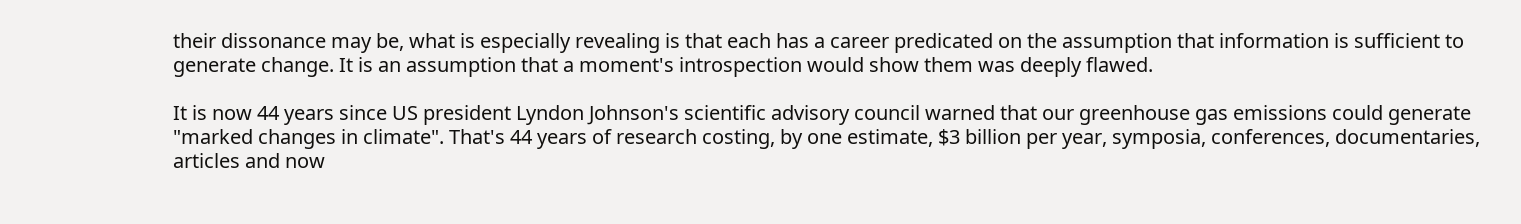their dissonance may be, what is especially revealing is that each has a career predicated on the assumption that information is sufficient to generate change. It is an assumption that a moment's introspection would show them was deeply flawed.

It is now 44 years since US president Lyndon Johnson's scientific advisory council warned that our greenhouse gas emissions could generate "marked changes in climate". That's 44 years of research costing, by one estimate, $3 billion per year, symposia, conferences, documentaries, articles and now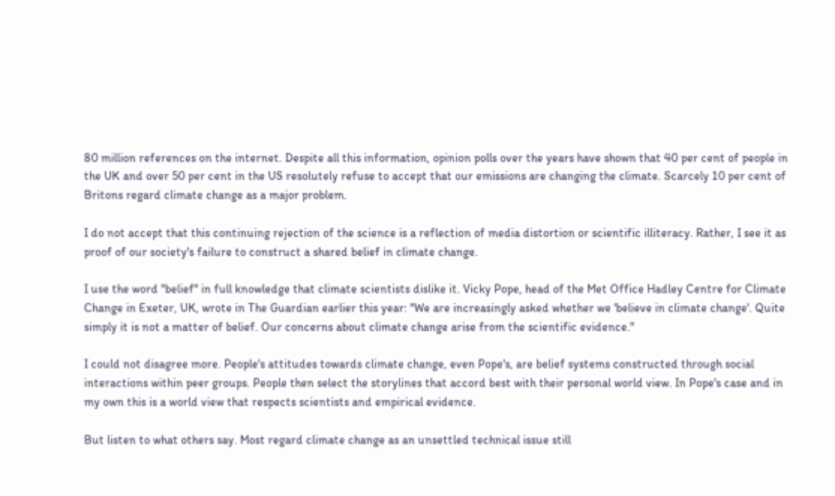80 million references on the internet. Despite all this information, opinion polls over the years have shown that 40 per cent of people in the UK and over 50 per cent in the US resolutely refuse to accept that our emissions are changing the climate. Scarcely 10 per cent of Britons regard climate change as a major problem.

I do not accept that this continuing rejection of the science is a reflection of media distortion or scientific illiteracy. Rather, I see it as proof of our society's failure to construct a shared belief in climate change.

I use the word "belief" in full knowledge that climate scientists dislike it. Vicky Pope, head of the Met Office Hadley Centre for Climate Change in Exeter, UK, wrote in The Guardian earlier this year: "We are increasingly asked whether we 'believe in climate change'. Quite simply it is not a matter of belief. Our concerns about climate change arise from the scientific evidence."

I could not disagree more. People's attitudes towards climate change, even Pope's, are belief systems constructed through social interactions within peer groups. People then select the storylines that accord best with their personal world view. In Pope's case and in my own this is a world view that respects scientists and empirical evidence.

But listen to what others say. Most regard climate change as an unsettled technical issue still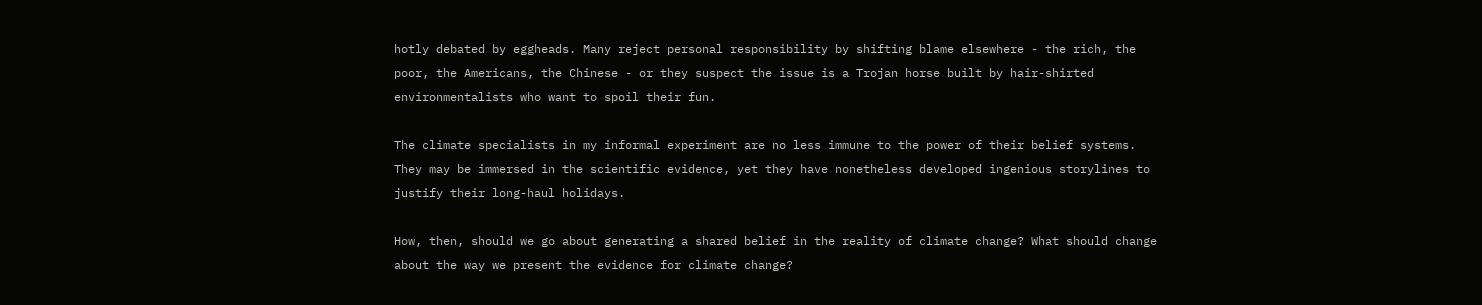hotly debated by eggheads. Many reject personal responsibility by shifting blame elsewhere - the rich, the poor, the Americans, the Chinese - or they suspect the issue is a Trojan horse built by hair-shirted environmentalists who want to spoil their fun.

The climate specialists in my informal experiment are no less immune to the power of their belief systems. They may be immersed in the scientific evidence, yet they have nonetheless developed ingenious storylines to justify their long-haul holidays.

How, then, should we go about generating a shared belief in the reality of climate change? What should change about the way we present the evidence for climate change?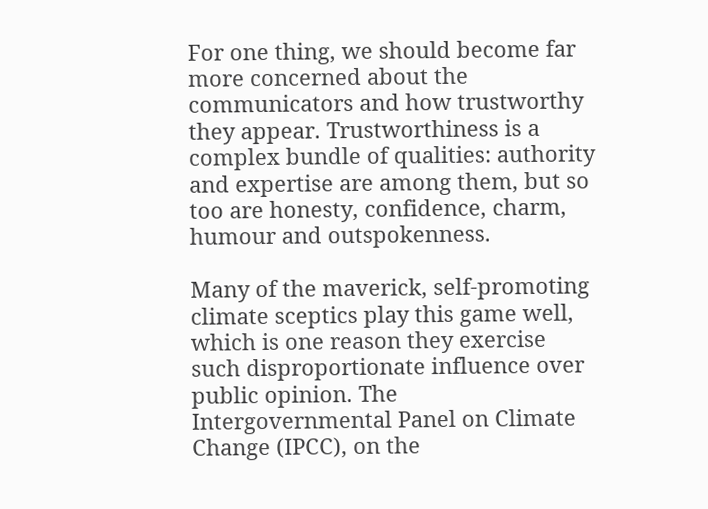For one thing, we should become far more concerned about the communicators and how trustworthy they appear. Trustworthiness is a complex bundle of qualities: authority and expertise are among them, but so too are honesty, confidence, charm, humour and outspokenness.

Many of the maverick, self-promoting climate sceptics play this game well, which is one reason they exercise such disproportionate influence over public opinion. The Intergovernmental Panel on Climate Change (IPCC), on the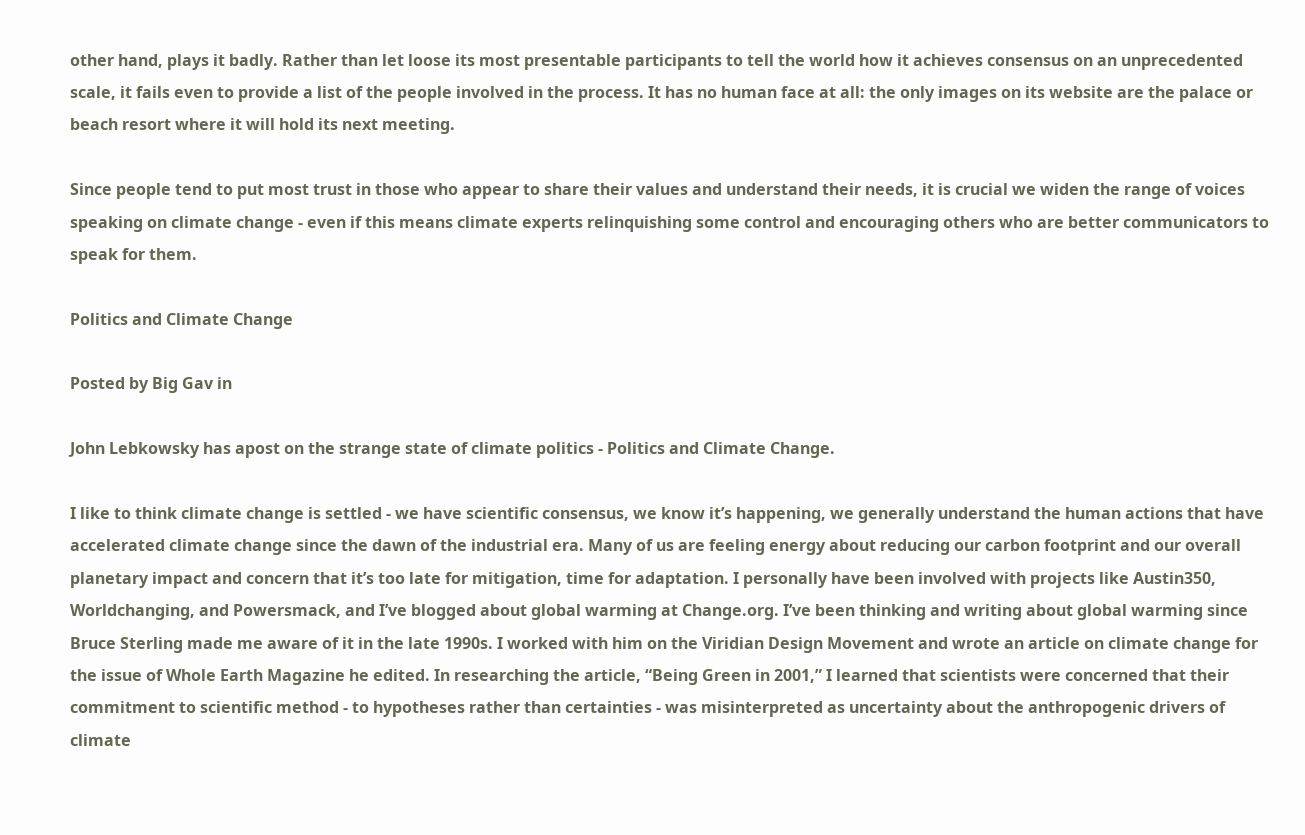other hand, plays it badly. Rather than let loose its most presentable participants to tell the world how it achieves consensus on an unprecedented scale, it fails even to provide a list of the people involved in the process. It has no human face at all: the only images on its website are the palace or beach resort where it will hold its next meeting.

Since people tend to put most trust in those who appear to share their values and understand their needs, it is crucial we widen the range of voices speaking on climate change - even if this means climate experts relinquishing some control and encouraging others who are better communicators to speak for them.

Politics and Climate Change

Posted by Big Gav in

John Lebkowsky has apost on the strange state of climate politics - Politics and Climate Change.

I like to think climate change is settled - we have scientific consensus, we know it’s happening, we generally understand the human actions that have accelerated climate change since the dawn of the industrial era. Many of us are feeling energy about reducing our carbon footprint and our overall planetary impact and concern that it’s too late for mitigation, time for adaptation. I personally have been involved with projects like Austin350, Worldchanging, and Powersmack, and I’ve blogged about global warming at Change.org. I’ve been thinking and writing about global warming since Bruce Sterling made me aware of it in the late 1990s. I worked with him on the Viridian Design Movement and wrote an article on climate change for the issue of Whole Earth Magazine he edited. In researching the article, “Being Green in 2001,” I learned that scientists were concerned that their commitment to scientific method - to hypotheses rather than certainties - was misinterpreted as uncertainty about the anthropogenic drivers of climate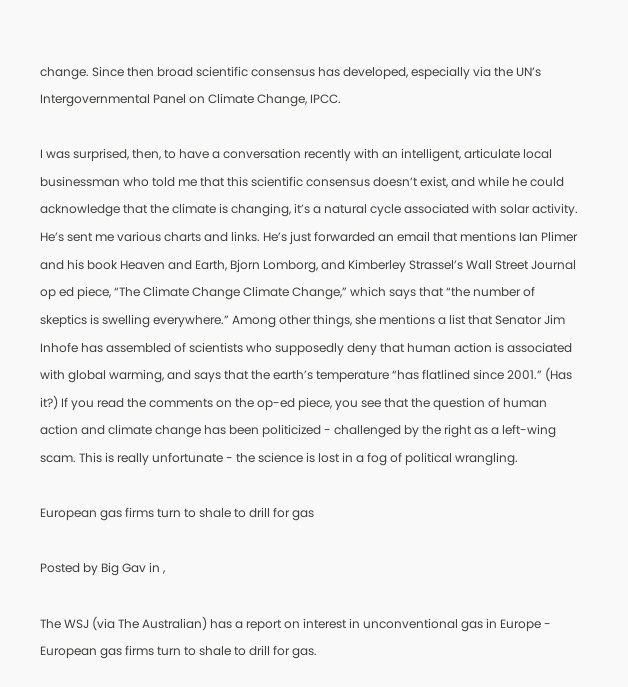change. Since then broad scientific consensus has developed, especially via the UN’s Intergovernmental Panel on Climate Change, IPCC.

I was surprised, then, to have a conversation recently with an intelligent, articulate local businessman who told me that this scientific consensus doesn’t exist, and while he could acknowledge that the climate is changing, it’s a natural cycle associated with solar activity. He’s sent me various charts and links. He’s just forwarded an email that mentions Ian Plimer and his book Heaven and Earth, Bjorn Lomborg, and Kimberley Strassel’s Wall Street Journal op ed piece, “The Climate Change Climate Change,” which says that “the number of skeptics is swelling everywhere.” Among other things, she mentions a list that Senator Jim Inhofe has assembled of scientists who supposedly deny that human action is associated with global warming, and says that the earth’s temperature “has flatlined since 2001.” (Has it?) If you read the comments on the op-ed piece, you see that the question of human action and climate change has been politicized - challenged by the right as a left-wing scam. This is really unfortunate - the science is lost in a fog of political wrangling.

European gas firms turn to shale to drill for gas

Posted by Big Gav in ,

The WSJ (via The Australian) has a report on interest in unconventional gas in Europe - European gas firms turn to shale to drill for gas.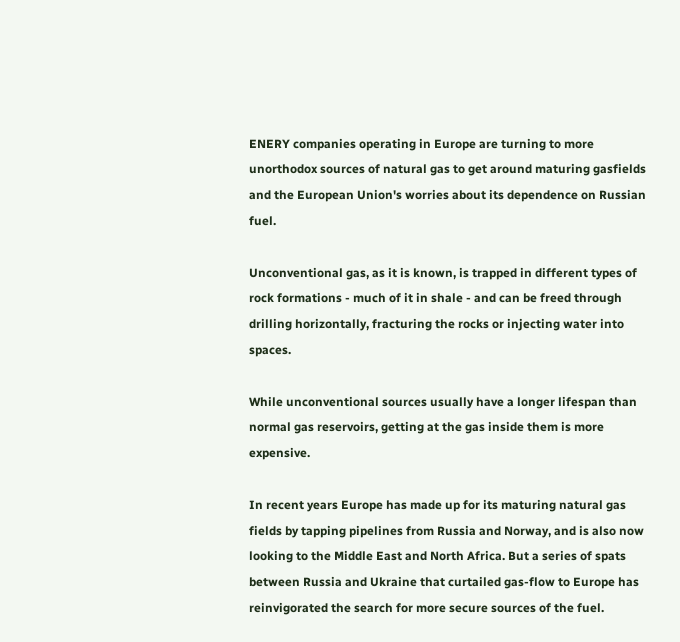ENERY companies operating in Europe are turning to more unorthodox sources of natural gas to get around maturing gasfields and the European Union's worries about its dependence on Russian fuel.

Unconventional gas, as it is known, is trapped in different types of rock formations - much of it in shale - and can be freed through drilling horizontally, fracturing the rocks or injecting water into spaces.

While unconventional sources usually have a longer lifespan than normal gas reservoirs, getting at the gas inside them is more expensive.

In recent years Europe has made up for its maturing natural gas fields by tapping pipelines from Russia and Norway, and is also now looking to the Middle East and North Africa. But a series of spats between Russia and Ukraine that curtailed gas-flow to Europe has reinvigorated the search for more secure sources of the fuel.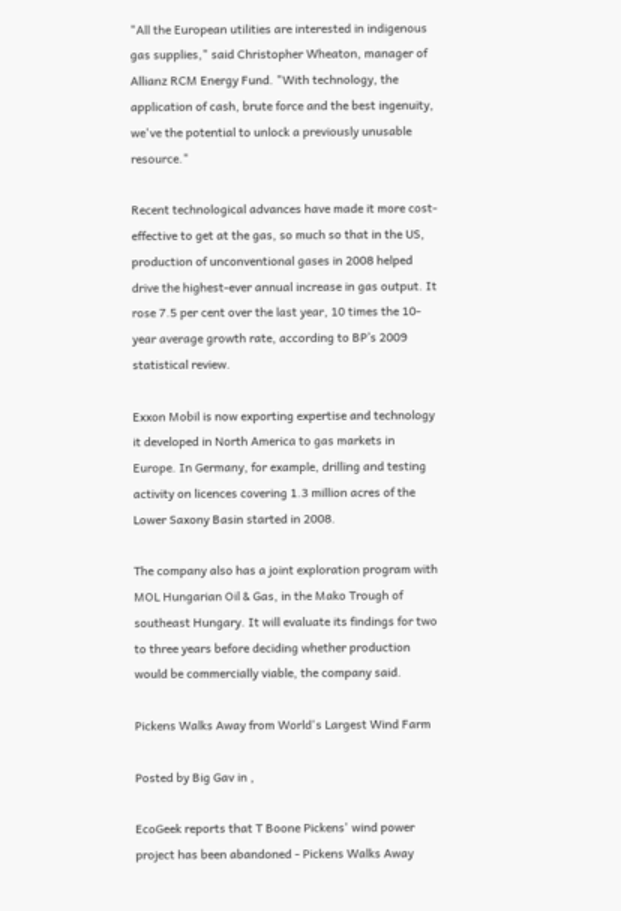"All the European utilities are interested in indigenous gas supplies," said Christopher Wheaton, manager of Allianz RCM Energy Fund. "With technology, the application of cash, brute force and the best ingenuity, we've the potential to unlock a previously unusable resource."

Recent technological advances have made it more cost-effective to get at the gas, so much so that in the US, production of unconventional gases in 2008 helped drive the highest-ever annual increase in gas output. It rose 7.5 per cent over the last year, 10 times the 10-year average growth rate, according to BP’s 2009 statistical review.

Exxon Mobil is now exporting expertise and technology it developed in North America to gas markets in Europe. In Germany, for example, drilling and testing activity on licences covering 1.3 million acres of the Lower Saxony Basin started in 2008.

The company also has a joint exploration program with MOL Hungarian Oil & Gas, in the Mako Trough of southeast Hungary. It will evaluate its findings for two to three years before deciding whether production would be commercially viable, the company said.

Pickens Walks Away from World's Largest Wind Farm

Posted by Big Gav in ,

EcoGeek reports that T Boone Pickens' wind power project has been abandoned - Pickens Walks Away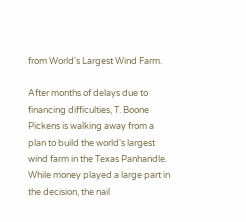from World's Largest Wind Farm.

After months of delays due to financing difficulties, T. Boone Pickens is walking away from a plan to build the world's largest wind farm in the Texas Panhandle. While money played a large part in the decision, the nail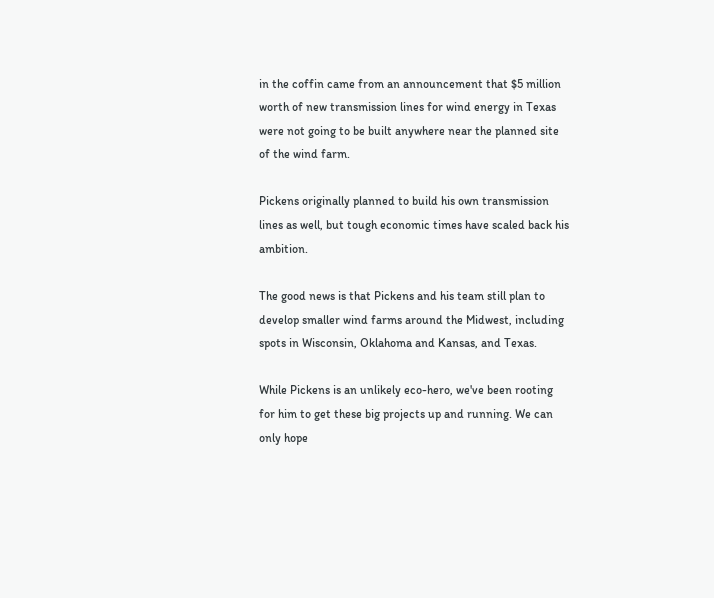in the coffin came from an announcement that $5 million worth of new transmission lines for wind energy in Texas were not going to be built anywhere near the planned site of the wind farm.

Pickens originally planned to build his own transmission lines as well, but tough economic times have scaled back his ambition.

The good news is that Pickens and his team still plan to develop smaller wind farms around the Midwest, including spots in Wisconsin, Oklahoma and Kansas, and Texas.

While Pickens is an unlikely eco-hero, we've been rooting for him to get these big projects up and running. We can only hope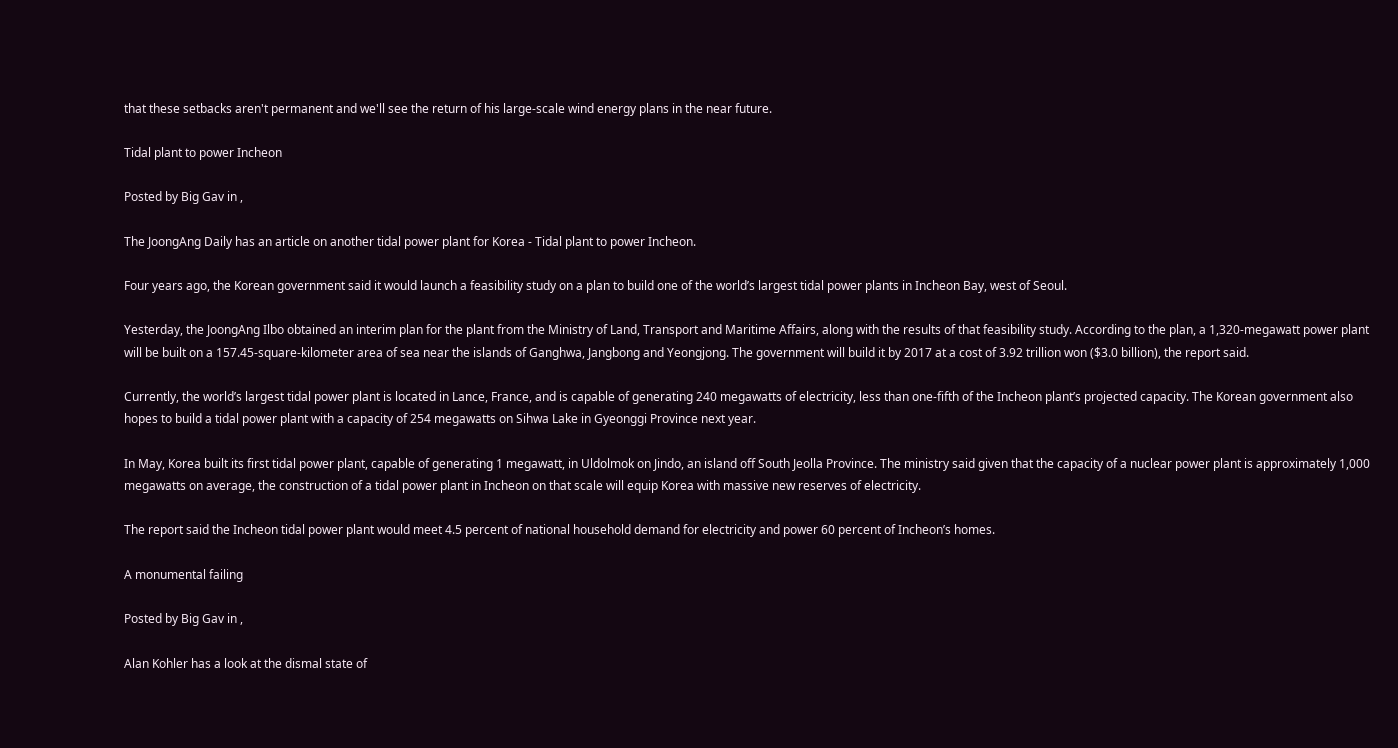that these setbacks aren't permanent and we'll see the return of his large-scale wind energy plans in the near future.

Tidal plant to power Incheon

Posted by Big Gav in ,

The JoongAng Daily has an article on another tidal power plant for Korea - Tidal plant to power Incheon.

Four years ago, the Korean government said it would launch a feasibility study on a plan to build one of the world’s largest tidal power plants in Incheon Bay, west of Seoul.

Yesterday, the JoongAng Ilbo obtained an interim plan for the plant from the Ministry of Land, Transport and Maritime Affairs, along with the results of that feasibility study. According to the plan, a 1,320-megawatt power plant will be built on a 157.45-square-kilometer area of sea near the islands of Ganghwa, Jangbong and Yeongjong. The government will build it by 2017 at a cost of 3.92 trillion won ($3.0 billion), the report said.

Currently, the world’s largest tidal power plant is located in Lance, France, and is capable of generating 240 megawatts of electricity, less than one-fifth of the Incheon plant’s projected capacity. The Korean government also hopes to build a tidal power plant with a capacity of 254 megawatts on Sihwa Lake in Gyeonggi Province next year.

In May, Korea built its first tidal power plant, capable of generating 1 megawatt, in Uldolmok on Jindo, an island off South Jeolla Province. The ministry said given that the capacity of a nuclear power plant is approximately 1,000 megawatts on average, the construction of a tidal power plant in Incheon on that scale will equip Korea with massive new reserves of electricity.

The report said the Incheon tidal power plant would meet 4.5 percent of national household demand for electricity and power 60 percent of Incheon’s homes.

A monumental failing

Posted by Big Gav in ,

Alan Kohler has a look at the dismal state of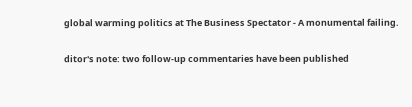global warming politics at The Business Spectator - A monumental failing.

ditor's note: two follow-up commentaries have been published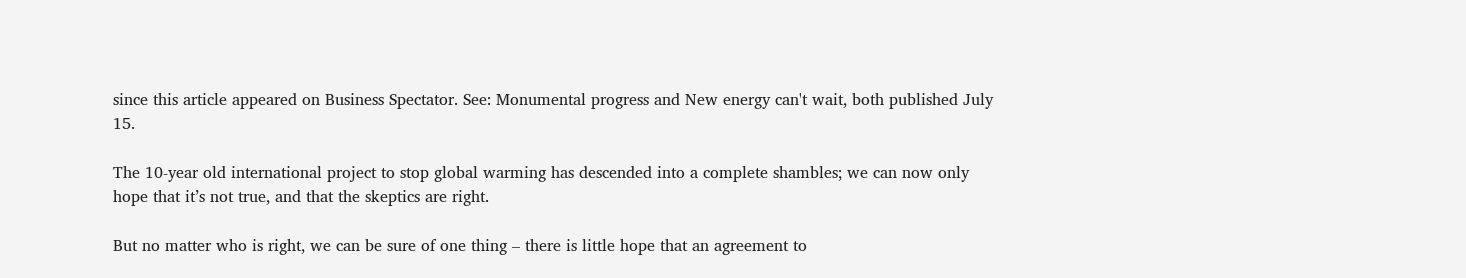since this article appeared on Business Spectator. See: Monumental progress and New energy can't wait, both published July 15.

The 10-year old international project to stop global warming has descended into a complete shambles; we can now only hope that it’s not true, and that the skeptics are right.

But no matter who is right, we can be sure of one thing – there is little hope that an agreement to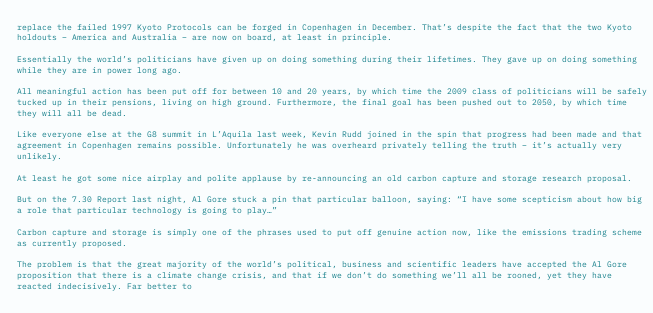replace the failed 1997 Kyoto Protocols can be forged in Copenhagen in December. That’s despite the fact that the two Kyoto holdouts – America and Australia – are now on board, at least in principle.

Essentially the world’s politicians have given up on doing something during their lifetimes. They gave up on doing something while they are in power long ago.

All meaningful action has been put off for between 10 and 20 years, by which time the 2009 class of politicians will be safely tucked up in their pensions, living on high ground. Furthermore, the final goal has been pushed out to 2050, by which time they will all be dead.

Like everyone else at the G8 summit in L’Aquila last week, Kevin Rudd joined in the spin that progress had been made and that agreement in Copenhagen remains possible. Unfortunately he was overheard privately telling the truth – it’s actually very unlikely.

At least he got some nice airplay and polite applause by re-announcing an old carbon capture and storage research proposal.

But on the 7.30 Report last night, Al Gore stuck a pin that particular balloon, saying: “I have some scepticism about how big a role that particular technology is going to play…”

Carbon capture and storage is simply one of the phrases used to put off genuine action now, like the emissions trading scheme as currently proposed.

The problem is that the great majority of the world’s political, business and scientific leaders have accepted the Al Gore proposition that there is a climate change crisis, and that if we don’t do something we’ll all be rooned, yet they have reacted indecisively. Far better to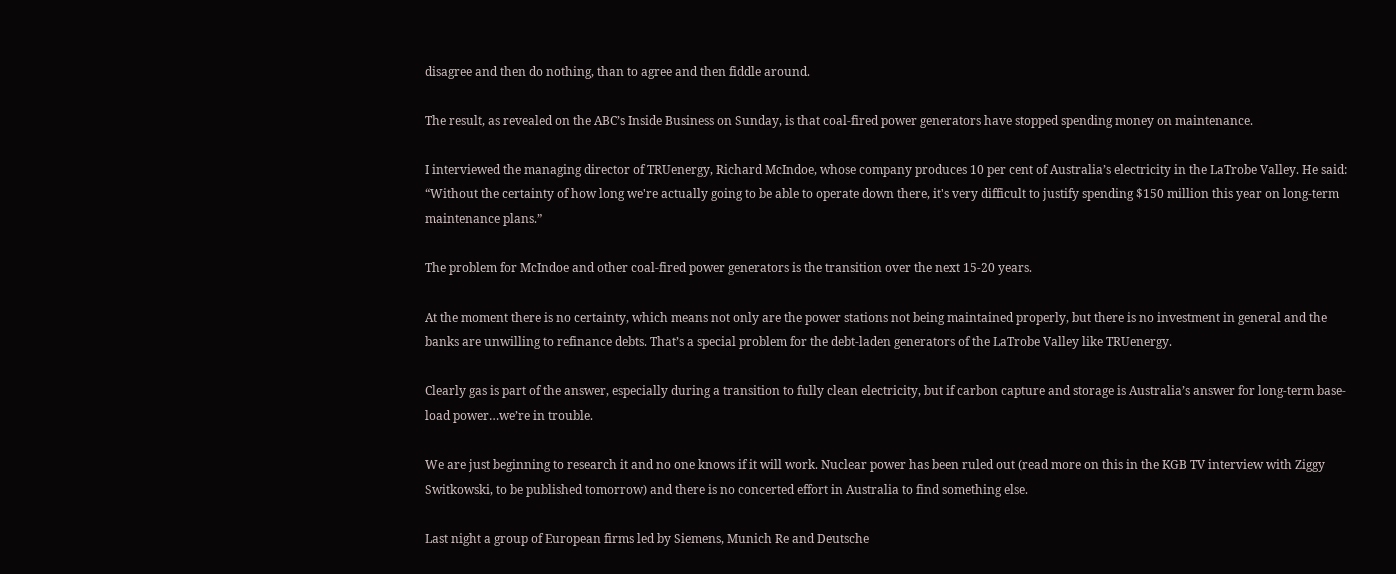disagree and then do nothing, than to agree and then fiddle around.

The result, as revealed on the ABC’s Inside Business on Sunday, is that coal-fired power generators have stopped spending money on maintenance.

I interviewed the managing director of TRUenergy, Richard McIndoe, whose company produces 10 per cent of Australia’s electricity in the LaTrobe Valley. He said: “Without the certainty of how long we're actually going to be able to operate down there, it's very difficult to justify spending $150 million this year on long-term maintenance plans.”

The problem for McIndoe and other coal-fired power generators is the transition over the next 15-20 years.

At the moment there is no certainty, which means not only are the power stations not being maintained properly, but there is no investment in general and the banks are unwilling to refinance debts. That’s a special problem for the debt-laden generators of the LaTrobe Valley like TRUenergy.

Clearly gas is part of the answer, especially during a transition to fully clean electricity, but if carbon capture and storage is Australia’s answer for long-term base-load power…we’re in trouble.

We are just beginning to research it and no one knows if it will work. Nuclear power has been ruled out (read more on this in the KGB TV interview with Ziggy Switkowski, to be published tomorrow) and there is no concerted effort in Australia to find something else.

Last night a group of European firms led by Siemens, Munich Re and Deutsche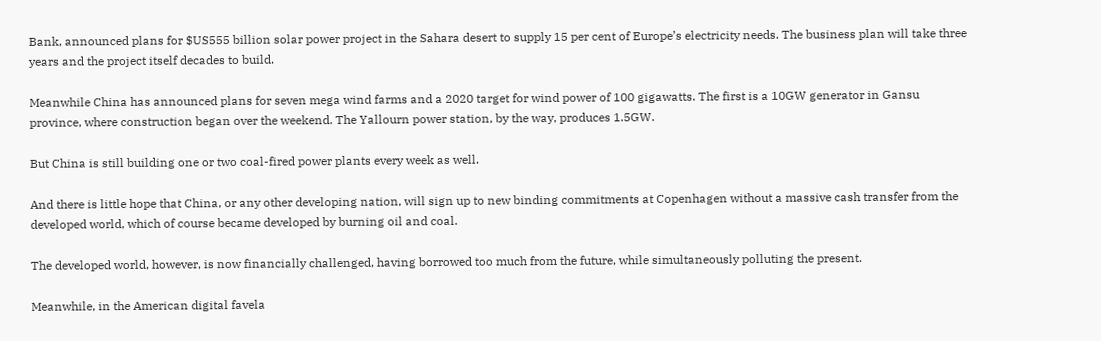Bank, announced plans for $US555 billion solar power project in the Sahara desert to supply 15 per cent of Europe’s electricity needs. The business plan will take three years and the project itself decades to build.

Meanwhile China has announced plans for seven mega wind farms and a 2020 target for wind power of 100 gigawatts. The first is a 10GW generator in Gansu province, where construction began over the weekend. The Yallourn power station, by the way, produces 1.5GW.

But China is still building one or two coal-fired power plants every week as well.

And there is little hope that China, or any other developing nation, will sign up to new binding commitments at Copenhagen without a massive cash transfer from the developed world, which of course became developed by burning oil and coal.

The developed world, however, is now financially challenged, having borrowed too much from the future, while simultaneously polluting the present.

Meanwhile, in the American digital favela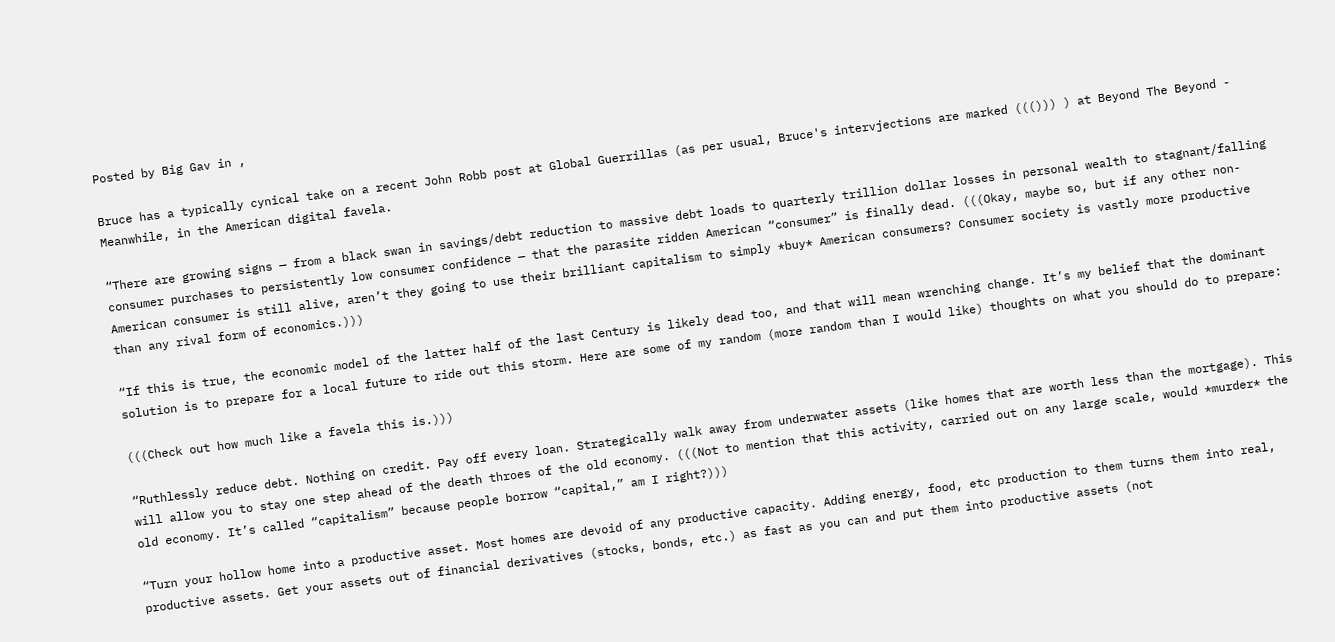Posted by Big Gav in ,

Bruce has a typically cynical take on a recent John Robb post at Global Guerrillas (as per usual, Bruce's intervjections are marked ((())) ) at Beyond The Beyond - Meanwhile, in the American digital favela.

“There are growing signs — from a black swan in savings/debt reduction to massive debt loads to quarterly trillion dollar losses in personal wealth to stagnant/falling consumer purchases to persistently low consumer confidence — that the parasite ridden American “consumer” is finally dead. (((Okay, maybe so, but if any other non-American consumer is still alive, aren’t they going to use their brilliant capitalism to simply *buy* American consumers? Consumer society is vastly more productive than any rival form of economics.)))

“If this is true, the economic model of the latter half of the last Century is likely dead too, and that will mean wrenching change. It’s my belief that the dominant solution is to prepare for a local future to ride out this storm. Here are some of my random (more random than I would like) thoughts on what you should do to prepare:

(((Check out how much like a favela this is.)))

“Ruthlessly reduce debt. Nothing on credit. Pay off every loan. Strategically walk away from underwater assets (like homes that are worth less than the mortgage). This will allow you to stay one step ahead of the death throes of the old economy. (((Not to mention that this activity, carried out on any large scale, would *murder* the old economy. It’s called “capitalism” because people borrow “capital,” am I right?)))

“Turn your hollow home into a productive asset. Most homes are devoid of any productive capacity. Adding energy, food, etc production to them turns them into real, productive assets. Get your assets out of financial derivatives (stocks, bonds, etc.) as fast as you can and put them into productive assets (not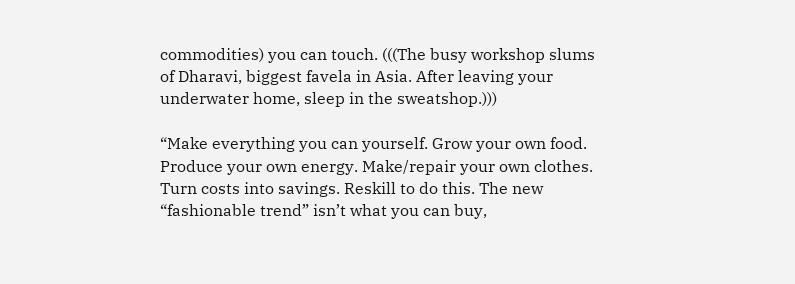commodities) you can touch. (((The busy workshop slums of Dharavi, biggest favela in Asia. After leaving your underwater home, sleep in the sweatshop.)))

“Make everything you can yourself. Grow your own food. Produce your own energy. Make/repair your own clothes. Turn costs into savings. Reskill to do this. The new “fashionable trend” isn’t what you can buy,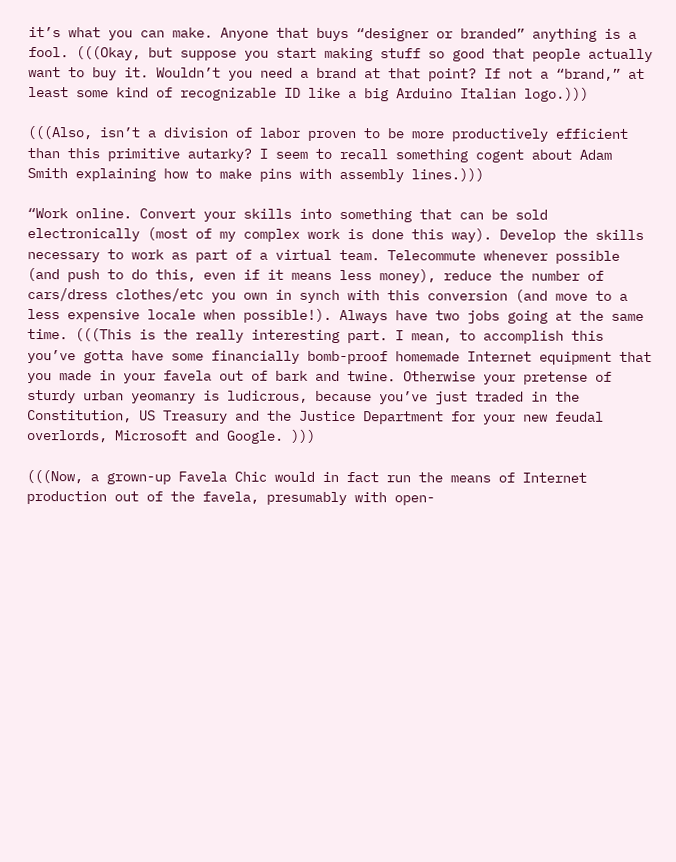it’s what you can make. Anyone that buys “designer or branded” anything is a fool. (((Okay, but suppose you start making stuff so good that people actually want to buy it. Wouldn’t you need a brand at that point? If not a “brand,” at least some kind of recognizable ID like a big Arduino Italian logo.)))

(((Also, isn’t a division of labor proven to be more productively efficient than this primitive autarky? I seem to recall something cogent about Adam Smith explaining how to make pins with assembly lines.)))

“Work online. Convert your skills into something that can be sold electronically (most of my complex work is done this way). Develop the skills necessary to work as part of a virtual team. Telecommute whenever possible (and push to do this, even if it means less money), reduce the number of cars/dress clothes/etc you own in synch with this conversion (and move to a less expensive locale when possible!). Always have two jobs going at the same time. (((This is the really interesting part. I mean, to accomplish this you’ve gotta have some financially bomb-proof homemade Internet equipment that you made in your favela out of bark and twine. Otherwise your pretense of sturdy urban yeomanry is ludicrous, because you’ve just traded in the Constitution, US Treasury and the Justice Department for your new feudal overlords, Microsoft and Google. )))

(((Now, a grown-up Favela Chic would in fact run the means of Internet production out of the favela, presumably with open-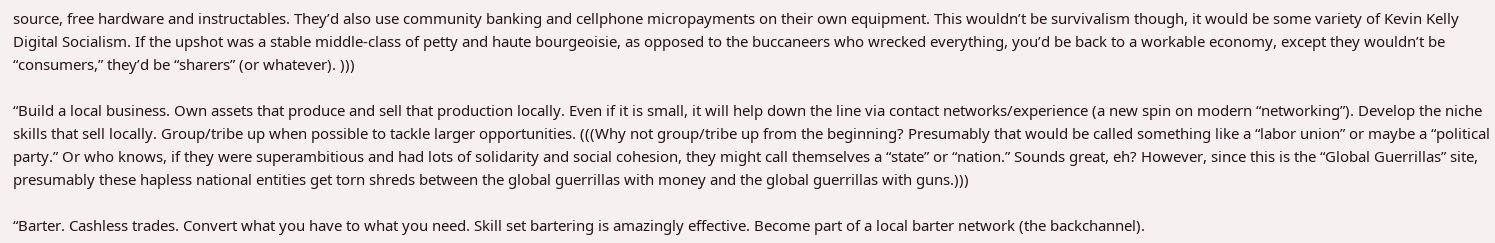source, free hardware and instructables. They’d also use community banking and cellphone micropayments on their own equipment. This wouldn’t be survivalism though, it would be some variety of Kevin Kelly Digital Socialism. If the upshot was a stable middle-class of petty and haute bourgeoisie, as opposed to the buccaneers who wrecked everything, you’d be back to a workable economy, except they wouldn’t be “consumers,” they’d be “sharers” (or whatever). )))

“Build a local business. Own assets that produce and sell that production locally. Even if it is small, it will help down the line via contact networks/experience (a new spin on modern “networking”). Develop the niche skills that sell locally. Group/tribe up when possible to tackle larger opportunities. (((Why not group/tribe up from the beginning? Presumably that would be called something like a “labor union” or maybe a “political party.” Or who knows, if they were superambitious and had lots of solidarity and social cohesion, they might call themselves a “state” or “nation.” Sounds great, eh? However, since this is the “Global Guerrillas” site, presumably these hapless national entities get torn shreds between the global guerrillas with money and the global guerrillas with guns.)))

“Barter. Cashless trades. Convert what you have to what you need. Skill set bartering is amazingly effective. Become part of a local barter network (the backchannel).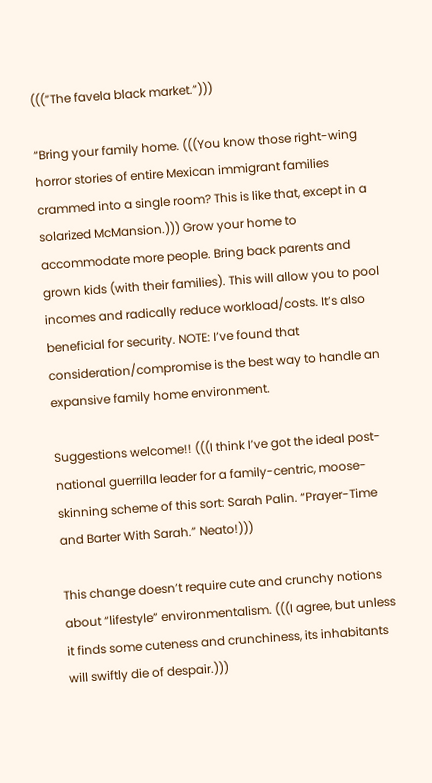(((”The favela black market.”)))

“Bring your family home. (((You know those right-wing horror stories of entire Mexican immigrant families crammed into a single room? This is like that, except in a solarized McMansion.))) Grow your home to accommodate more people. Bring back parents and grown kids (with their families). This will allow you to pool incomes and radically reduce workload/costs. It’s also beneficial for security. NOTE: I’ve found that consideration/compromise is the best way to handle an expansive family home environment.

Suggestions welcome!! (((I think I’ve got the ideal post-national guerrilla leader for a family-centric, moose-skinning scheme of this sort: Sarah Palin. “Prayer-Time and Barter With Sarah.” Neato!)))

This change doesn’t require cute and crunchy notions about “lifestyle” environmentalism. (((I agree, but unless it finds some cuteness and crunchiness, its inhabitants will swiftly die of despair.)))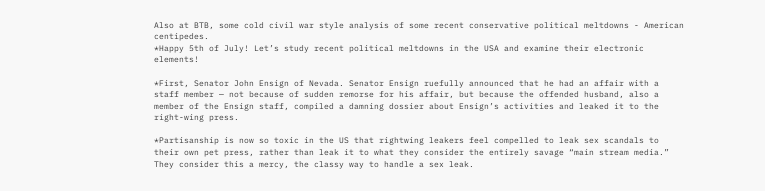Also at BTB, some cold civil war style analysis of some recent conservative political meltdowns - American centipedes.
*Happy 5th of July! Let’s study recent political meltdowns in the USA and examine their electronic elements!

*First, Senator John Ensign of Nevada. Senator Ensign ruefully announced that he had an affair with a staff member — not because of sudden remorse for his affair, but because the offended husband, also a member of the Ensign staff, compiled a damning dossier about Ensign’s activities and leaked it to the right-wing press.

*Partisanship is now so toxic in the US that rightwing leakers feel compelled to leak sex scandals to their own pet press, rather than leak it to what they consider the entirely savage “main stream media.” They consider this a mercy, the classy way to handle a sex leak.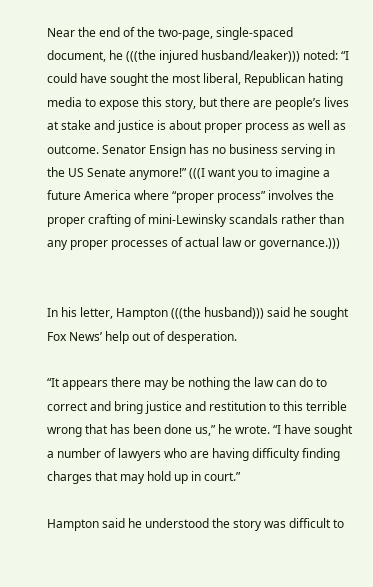Near the end of the two-page, single-spaced document, he (((the injured husband/leaker))) noted: “I could have sought the most liberal, Republican hating media to expose this story, but there are people’s lives at stake and justice is about proper process as well as outcome. Senator Ensign has no business serving in the US Senate anymore!” (((I want you to imagine a future America where “proper process” involves the proper crafting of mini-Lewinsky scandals rather than any proper processes of actual law or governance.)))


In his letter, Hampton (((the husband))) said he sought Fox News’ help out of desperation.

“It appears there may be nothing the law can do to correct and bring justice and restitution to this terrible wrong that has been done us,” he wrote. “I have sought a number of lawyers who are having difficulty finding charges that may hold up in court.”

Hampton said he understood the story was difficult to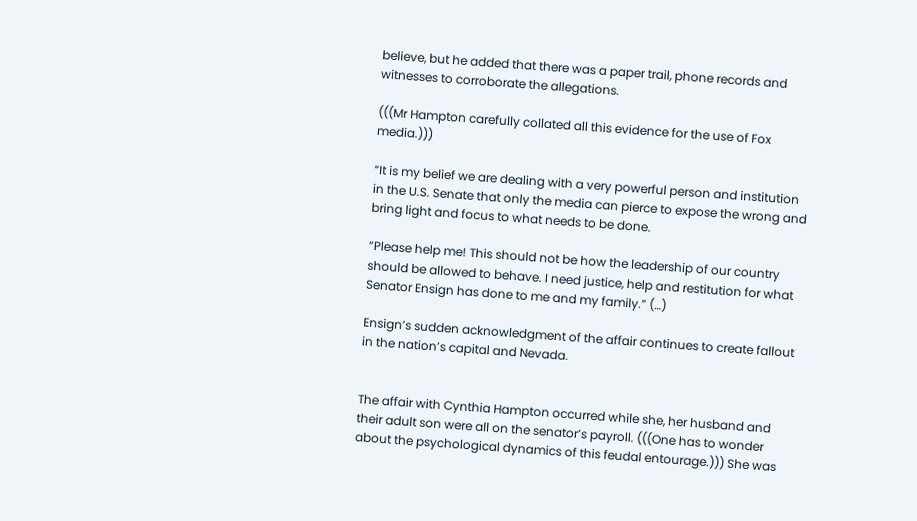believe, but he added that there was a paper trail, phone records and witnesses to corroborate the allegations.

(((Mr Hampton carefully collated all this evidence for the use of Fox media.)))

“It is my belief we are dealing with a very powerful person and institution in the U.S. Senate that only the media can pierce to expose the wrong and bring light and focus to what needs to be done.

“Please help me! This should not be how the leadership of our country should be allowed to behave. I need justice, help and restitution for what Senator Ensign has done to me and my family.” (…)

Ensign’s sudden acknowledgment of the affair continues to create fallout in the nation’s capital and Nevada.


The affair with Cynthia Hampton occurred while she, her husband and their adult son were all on the senator’s payroll. (((One has to wonder about the psychological dynamics of this feudal entourage.))) She was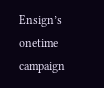Ensign’s onetime campaign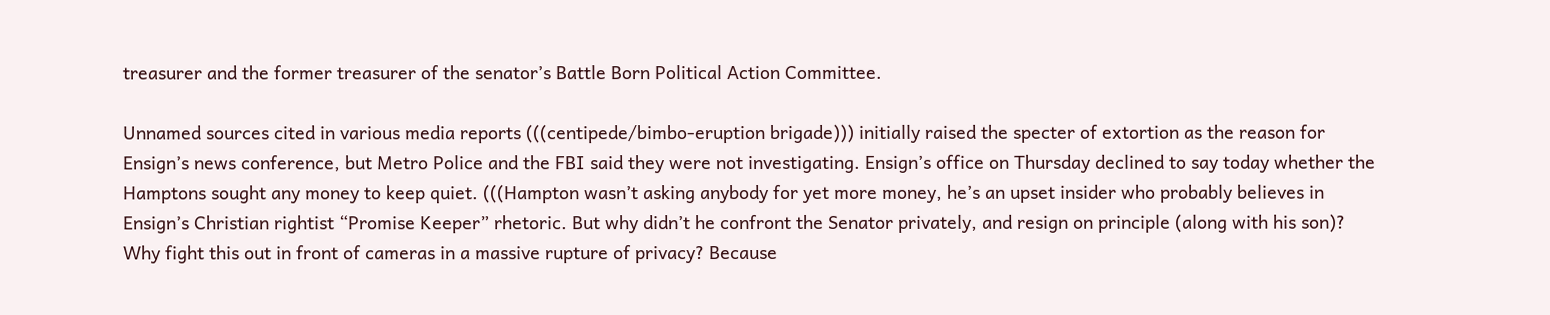treasurer and the former treasurer of the senator’s Battle Born Political Action Committee.

Unnamed sources cited in various media reports (((centipede/bimbo-eruption brigade))) initially raised the specter of extortion as the reason for Ensign’s news conference, but Metro Police and the FBI said they were not investigating. Ensign’s office on Thursday declined to say today whether the Hamptons sought any money to keep quiet. (((Hampton wasn’t asking anybody for yet more money, he’s an upset insider who probably believes in Ensign’s Christian rightist “Promise Keeper” rhetoric. But why didn’t he confront the Senator privately, and resign on principle (along with his son)? Why fight this out in front of cameras in a massive rupture of privacy? Because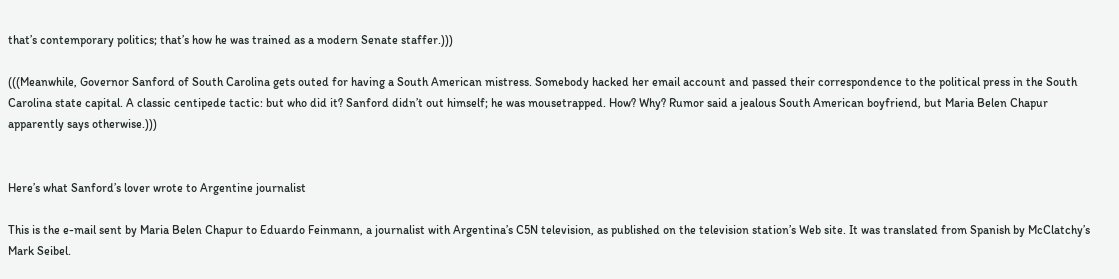that’s contemporary politics; that’s how he was trained as a modern Senate staffer.)))

(((Meanwhile, Governor Sanford of South Carolina gets outed for having a South American mistress. Somebody hacked her email account and passed their correspondence to the political press in the South Carolina state capital. A classic centipede tactic: but who did it? Sanford didn’t out himself; he was mousetrapped. How? Why? Rumor said a jealous South American boyfriend, but Maria Belen Chapur apparently says otherwise.)))


Here’s what Sanford’s lover wrote to Argentine journalist

This is the e-mail sent by Maria Belen Chapur to Eduardo Feinmann, a journalist with Argentina’s C5N television, as published on the television station’s Web site. It was translated from Spanish by McClatchy’s Mark Seibel.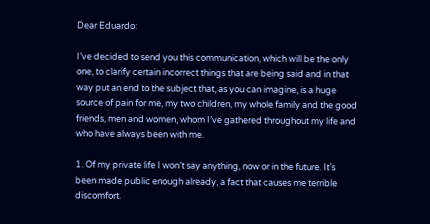Dear Eduardo:

I’ve decided to send you this communication, which will be the only one, to clarify certain incorrect things that are being said and in that way put an end to the subject that, as you can imagine, is a huge source of pain for me, my two children, my whole family and the good friends, men and women, whom I’ve gathered throughout my life and who have always been with me.

1. Of my private life I won’t say anything, now or in the future. It’s been made public enough already, a fact that causes me terrible discomfort.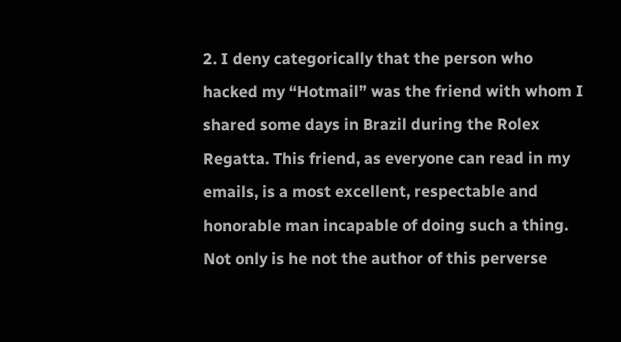2. I deny categorically that the person who hacked my “Hotmail” was the friend with whom I shared some days in Brazil during the Rolex Regatta. This friend, as everyone can read in my emails, is a most excellent, respectable and honorable man incapable of doing such a thing. Not only is he not the author of this perverse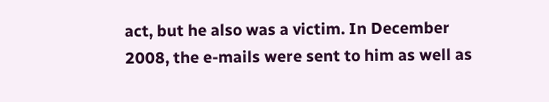act, but he also was a victim. In December 2008, the e-mails were sent to him as well as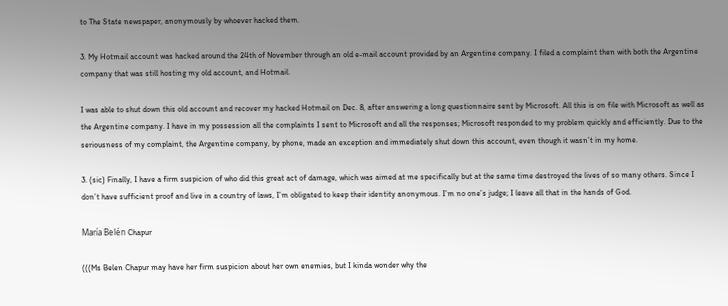to The State newspaper, anonymously by whoever hacked them.

3. My Hotmail account was hacked around the 24th of November through an old e-mail account provided by an Argentine company. I filed a complaint then with both the Argentine company that was still hosting my old account, and Hotmail.

I was able to shut down this old account and recover my hacked Hotmail on Dec. 8, after answering a long questionnaire sent by Microsoft. All this is on file with Microsoft as well as the Argentine company. I have in my possession all the complaints I sent to Microsoft and all the responses; Microsoft responded to my problem quickly and efficiently. Due to the seriousness of my complaint, the Argentine company, by phone, made an exception and immediately shut down this account, even though it wasn’t in my home.

3. (sic) Finally, I have a firm suspicion of who did this great act of damage, which was aimed at me specifically but at the same time destroyed the lives of so many others. Since I don’t have sufficient proof and live in a country of laws, I’m obligated to keep their identity anonymous. I’m no one’s judge; I leave all that in the hands of God.

María Belén Chapur

(((Ms Belen Chapur may have her firm suspicion about her own enemies, but I kinda wonder why the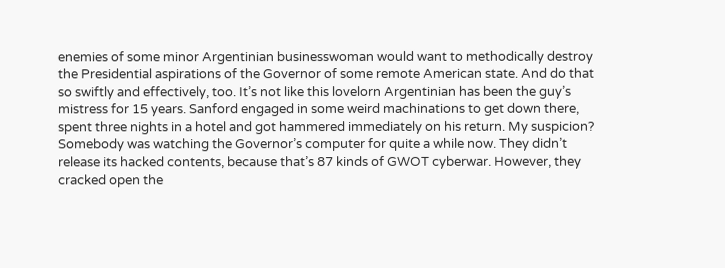enemies of some minor Argentinian businesswoman would want to methodically destroy the Presidential aspirations of the Governor of some remote American state. And do that so swiftly and effectively, too. It’s not like this lovelorn Argentinian has been the guy’s mistress for 15 years. Sanford engaged in some weird machinations to get down there, spent three nights in a hotel and got hammered immediately on his return. My suspicion? Somebody was watching the Governor’s computer for quite a while now. They didn’t release its hacked contents, because that’s 87 kinds of GWOT cyberwar. However, they cracked open the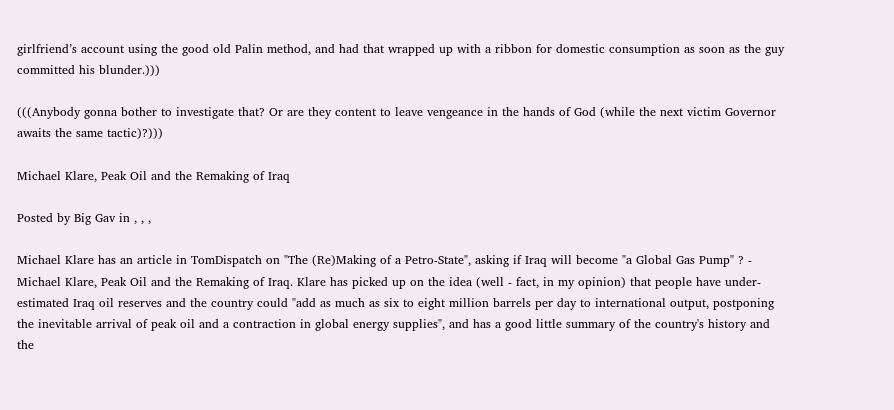girlfriend’s account using the good old Palin method, and had that wrapped up with a ribbon for domestic consumption as soon as the guy committed his blunder.)))

(((Anybody gonna bother to investigate that? Or are they content to leave vengeance in the hands of God (while the next victim Governor awaits the same tactic)?)))

Michael Klare, Peak Oil and the Remaking of Iraq

Posted by Big Gav in , , ,

Michael Klare has an article in TomDispatch on "The (Re)Making of a Petro-State", asking if Iraq will become "a Global Gas Pump" ? - Michael Klare, Peak Oil and the Remaking of Iraq. Klare has picked up on the idea (well - fact, in my opinion) that people have under-estimated Iraq oil reserves and the country could "add as much as six to eight million barrels per day to international output, postponing the inevitable arrival of peak oil and a contraction in global energy supplies", and has a good little summary of the country's history and the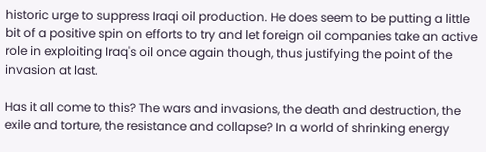historic urge to suppress Iraqi oil production. He does seem to be putting a little bit of a positive spin on efforts to try and let foreign oil companies take an active role in exploiting Iraq's oil once again though, thus justifying the point of the invasion at last.

Has it all come to this? The wars and invasions, the death and destruction, the exile and torture, the resistance and collapse? In a world of shrinking energy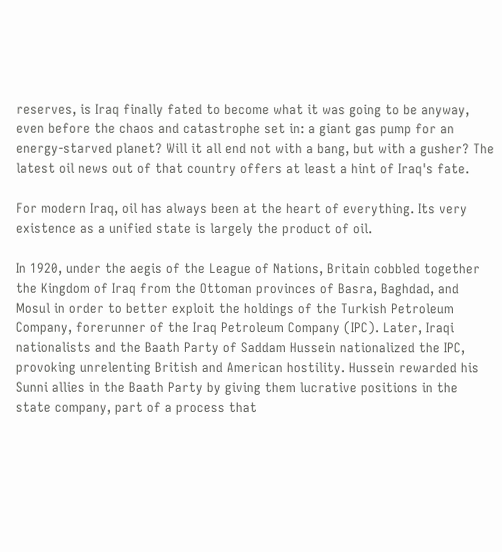reserves, is Iraq finally fated to become what it was going to be anyway, even before the chaos and catastrophe set in: a giant gas pump for an energy-starved planet? Will it all end not with a bang, but with a gusher? The latest oil news out of that country offers at least a hint of Iraq's fate.

For modern Iraq, oil has always been at the heart of everything. Its very existence as a unified state is largely the product of oil.

In 1920, under the aegis of the League of Nations, Britain cobbled together the Kingdom of Iraq from the Ottoman provinces of Basra, Baghdad, and Mosul in order to better exploit the holdings of the Turkish Petroleum Company, forerunner of the Iraq Petroleum Company (IPC). Later, Iraqi nationalists and the Baath Party of Saddam Hussein nationalized the IPC, provoking unrelenting British and American hostility. Hussein rewarded his Sunni allies in the Baath Party by giving them lucrative positions in the state company, part of a process that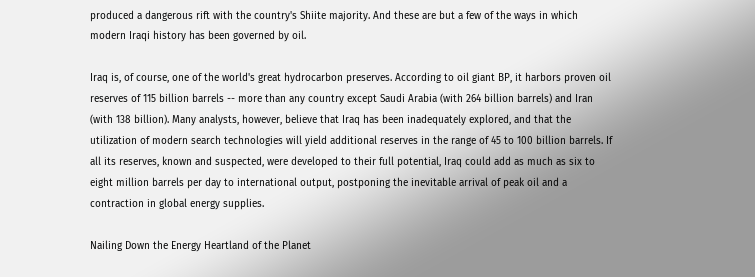produced a dangerous rift with the country's Shiite majority. And these are but a few of the ways in which modern Iraqi history has been governed by oil.

Iraq is, of course, one of the world's great hydrocarbon preserves. According to oil giant BP, it harbors proven oil reserves of 115 billion barrels -- more than any country except Saudi Arabia (with 264 billion barrels) and Iran (with 138 billion). Many analysts, however, believe that Iraq has been inadequately explored, and that the utilization of modern search technologies will yield additional reserves in the range of 45 to 100 billion barrels. If all its reserves, known and suspected, were developed to their full potential, Iraq could add as much as six to eight million barrels per day to international output, postponing the inevitable arrival of peak oil and a contraction in global energy supplies.

Nailing Down the Energy Heartland of the Planet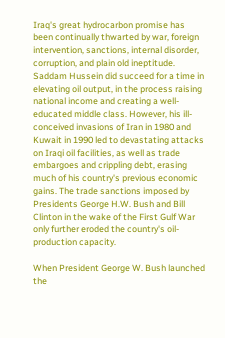Iraq's great hydrocarbon promise has been continually thwarted by war, foreign intervention, sanctions, internal disorder, corruption, and plain old ineptitude. Saddam Hussein did succeed for a time in elevating oil output, in the process raising national income and creating a well-educated middle class. However, his ill-conceived invasions of Iran in 1980 and Kuwait in 1990 led to devastating attacks on Iraqi oil facilities, as well as trade embargoes and crippling debt, erasing much of his country's previous economic gains. The trade sanctions imposed by Presidents George H.W. Bush and Bill Clinton in the wake of the First Gulf War only further eroded the country's oil-production capacity.

When President George W. Bush launched the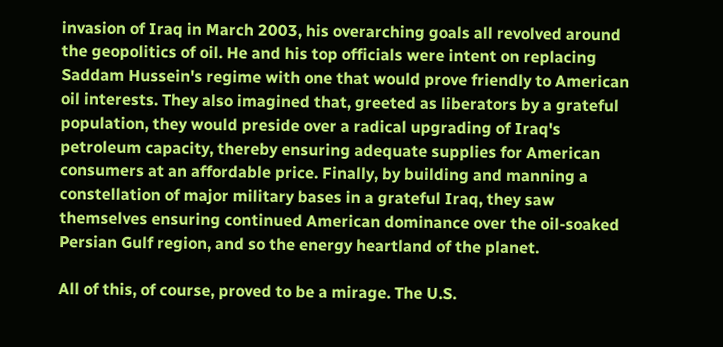invasion of Iraq in March 2003, his overarching goals all revolved around the geopolitics of oil. He and his top officials were intent on replacing Saddam Hussein's regime with one that would prove friendly to American oil interests. They also imagined that, greeted as liberators by a grateful population, they would preside over a radical upgrading of Iraq's petroleum capacity, thereby ensuring adequate supplies for American consumers at an affordable price. Finally, by building and manning a constellation of major military bases in a grateful Iraq, they saw themselves ensuring continued American dominance over the oil-soaked Persian Gulf region, and so the energy heartland of the planet.

All of this, of course, proved to be a mirage. The U.S.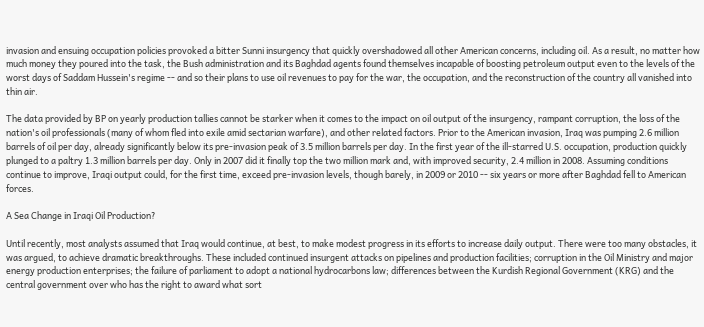invasion and ensuing occupation policies provoked a bitter Sunni insurgency that quickly overshadowed all other American concerns, including oil. As a result, no matter how much money they poured into the task, the Bush administration and its Baghdad agents found themselves incapable of boosting petroleum output even to the levels of the worst days of Saddam Hussein's regime -- and so their plans to use oil revenues to pay for the war, the occupation, and the reconstruction of the country all vanished into thin air.

The data provided by BP on yearly production tallies cannot be starker when it comes to the impact on oil output of the insurgency, rampant corruption, the loss of the nation's oil professionals (many of whom fled into exile amid sectarian warfare), and other related factors. Prior to the American invasion, Iraq was pumping 2.6 million barrels of oil per day, already significantly below its pre-invasion peak of 3.5 million barrels per day. In the first year of the ill-starred U.S. occupation, production quickly plunged to a paltry 1.3 million barrels per day. Only in 2007 did it finally top the two million mark and, with improved security, 2.4 million in 2008. Assuming conditions continue to improve, Iraqi output could, for the first time, exceed pre-invasion levels, though barely, in 2009 or 2010 -- six years or more after Baghdad fell to American forces.

A Sea Change in Iraqi Oil Production?

Until recently, most analysts assumed that Iraq would continue, at best, to make modest progress in its efforts to increase daily output. There were too many obstacles, it was argued, to achieve dramatic breakthroughs. These included continued insurgent attacks on pipelines and production facilities; corruption in the Oil Ministry and major energy production enterprises; the failure of parliament to adopt a national hydrocarbons law; differences between the Kurdish Regional Government (KRG) and the central government over who has the right to award what sort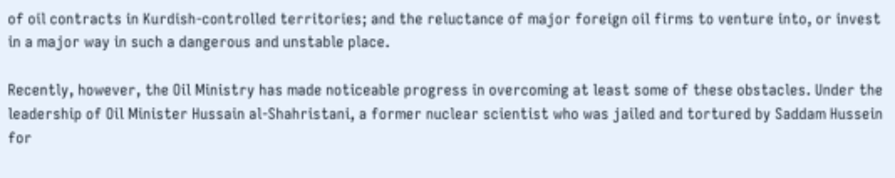of oil contracts in Kurdish-controlled territories; and the reluctance of major foreign oil firms to venture into, or invest in a major way in such a dangerous and unstable place.

Recently, however, the Oil Ministry has made noticeable progress in overcoming at least some of these obstacles. Under the leadership of Oil Minister Hussain al-Shahristani, a former nuclear scientist who was jailed and tortured by Saddam Hussein for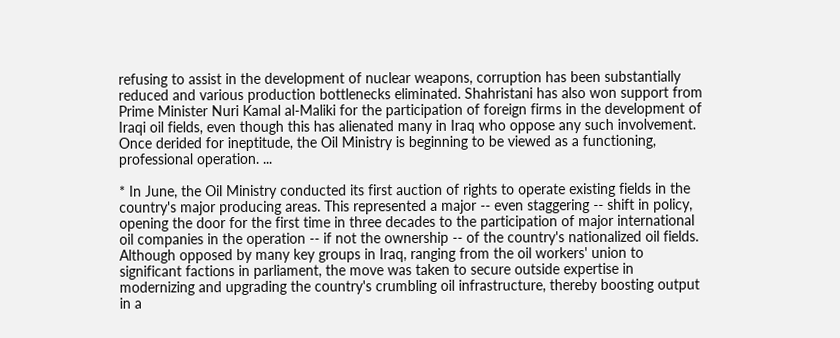refusing to assist in the development of nuclear weapons, corruption has been substantially reduced and various production bottlenecks eliminated. Shahristani has also won support from Prime Minister Nuri Kamal al-Maliki for the participation of foreign firms in the development of Iraqi oil fields, even though this has alienated many in Iraq who oppose any such involvement. Once derided for ineptitude, the Oil Ministry is beginning to be viewed as a functioning, professional operation. ...

* In June, the Oil Ministry conducted its first auction of rights to operate existing fields in the country's major producing areas. This represented a major -- even staggering -- shift in policy, opening the door for the first time in three decades to the participation of major international oil companies in the operation -- if not the ownership -- of the country's nationalized oil fields. Although opposed by many key groups in Iraq, ranging from the oil workers' union to significant factions in parliament, the move was taken to secure outside expertise in modernizing and upgrading the country's crumbling oil infrastructure, thereby boosting output in a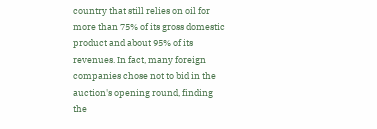country that still relies on oil for more than 75% of its gross domestic product and about 95% of its revenues. In fact, many foreign companies chose not to bid in the auction's opening round, finding the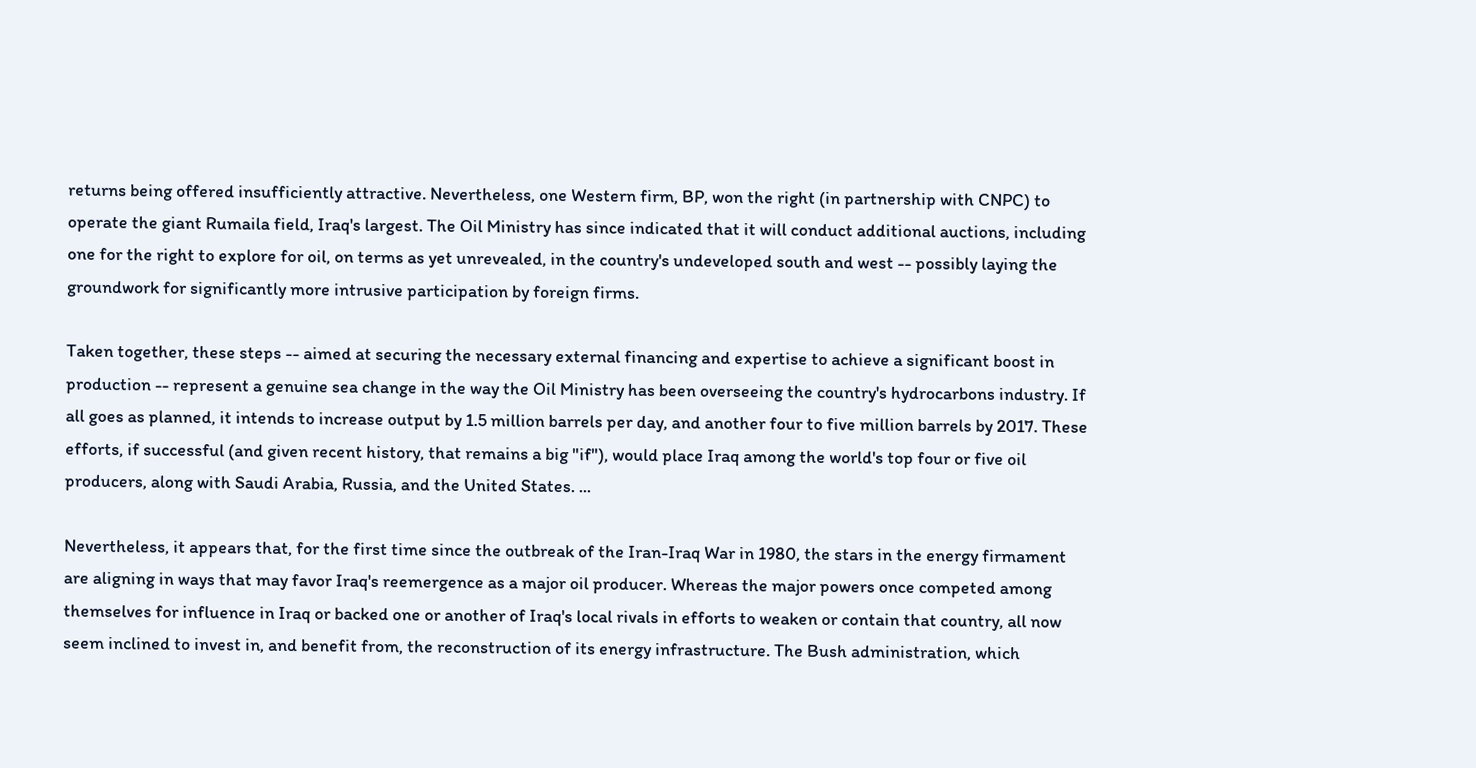returns being offered insufficiently attractive. Nevertheless, one Western firm, BP, won the right (in partnership with CNPC) to operate the giant Rumaila field, Iraq's largest. The Oil Ministry has since indicated that it will conduct additional auctions, including one for the right to explore for oil, on terms as yet unrevealed, in the country's undeveloped south and west -- possibly laying the groundwork for significantly more intrusive participation by foreign firms.

Taken together, these steps -- aimed at securing the necessary external financing and expertise to achieve a significant boost in production -- represent a genuine sea change in the way the Oil Ministry has been overseeing the country's hydrocarbons industry. If all goes as planned, it intends to increase output by 1.5 million barrels per day, and another four to five million barrels by 2017. These efforts, if successful (and given recent history, that remains a big "if"), would place Iraq among the world's top four or five oil producers, along with Saudi Arabia, Russia, and the United States. ...

Nevertheless, it appears that, for the first time since the outbreak of the Iran-Iraq War in 1980, the stars in the energy firmament are aligning in ways that may favor Iraq's reemergence as a major oil producer. Whereas the major powers once competed among themselves for influence in Iraq or backed one or another of Iraq's local rivals in efforts to weaken or contain that country, all now seem inclined to invest in, and benefit from, the reconstruction of its energy infrastructure. The Bush administration, which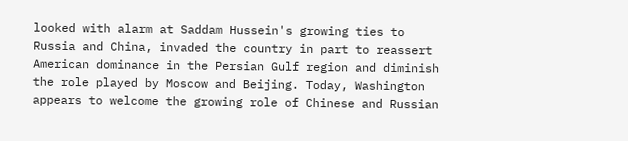looked with alarm at Saddam Hussein's growing ties to Russia and China, invaded the country in part to reassert American dominance in the Persian Gulf region and diminish the role played by Moscow and Beijing. Today, Washington appears to welcome the growing role of Chinese and Russian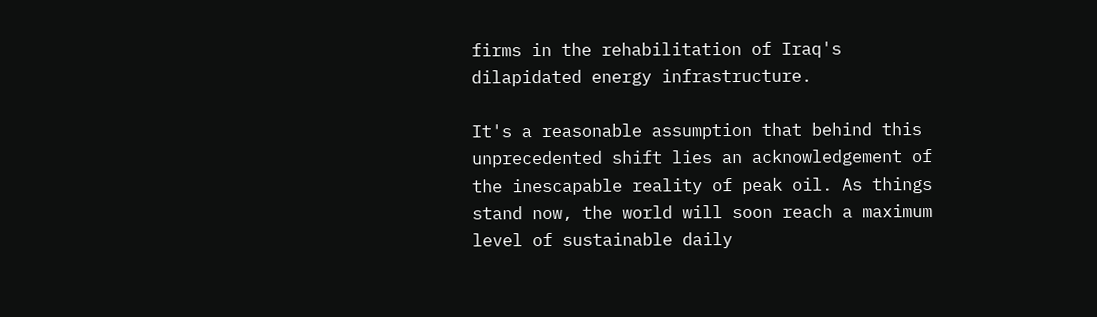firms in the rehabilitation of Iraq's dilapidated energy infrastructure.

It's a reasonable assumption that behind this unprecedented shift lies an acknowledgement of the inescapable reality of peak oil. As things stand now, the world will soon reach a maximum level of sustainable daily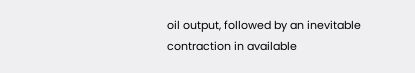oil output, followed by an inevitable contraction in available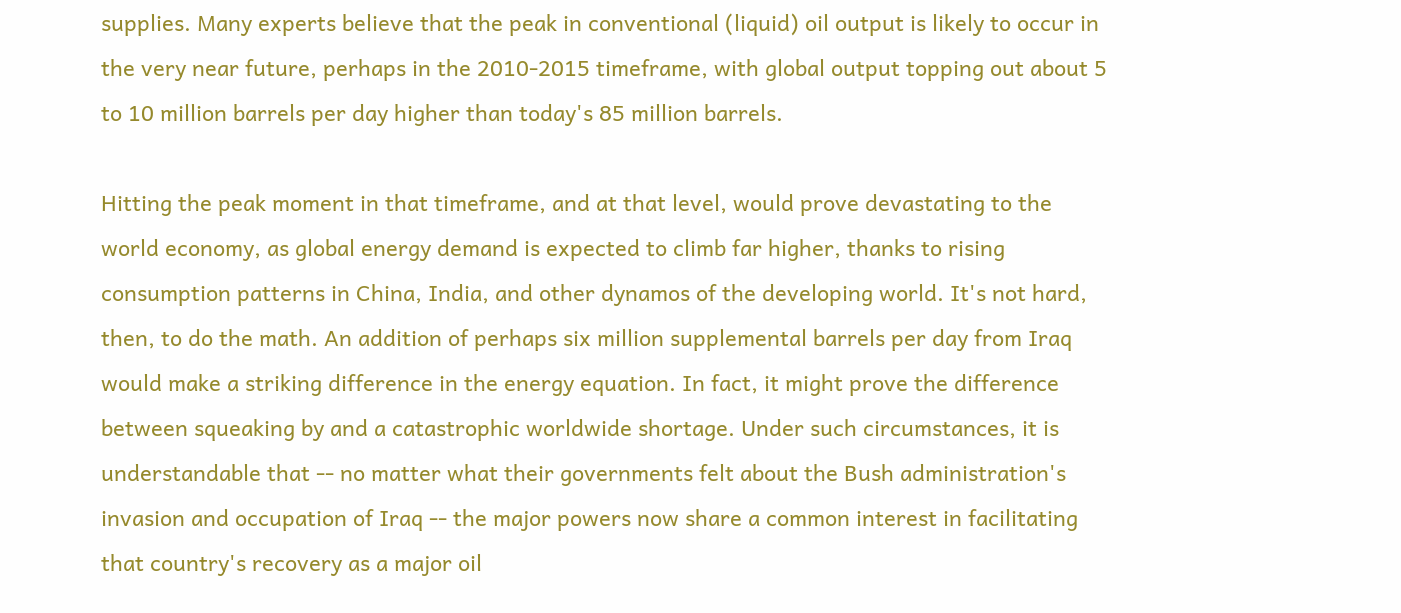supplies. Many experts believe that the peak in conventional (liquid) oil output is likely to occur in the very near future, perhaps in the 2010-2015 timeframe, with global output topping out about 5 to 10 million barrels per day higher than today's 85 million barrels.

Hitting the peak moment in that timeframe, and at that level, would prove devastating to the world economy, as global energy demand is expected to climb far higher, thanks to rising consumption patterns in China, India, and other dynamos of the developing world. It's not hard, then, to do the math. An addition of perhaps six million supplemental barrels per day from Iraq would make a striking difference in the energy equation. In fact, it might prove the difference between squeaking by and a catastrophic worldwide shortage. Under such circumstances, it is understandable that -- no matter what their governments felt about the Bush administration's invasion and occupation of Iraq -- the major powers now share a common interest in facilitating that country's recovery as a major oil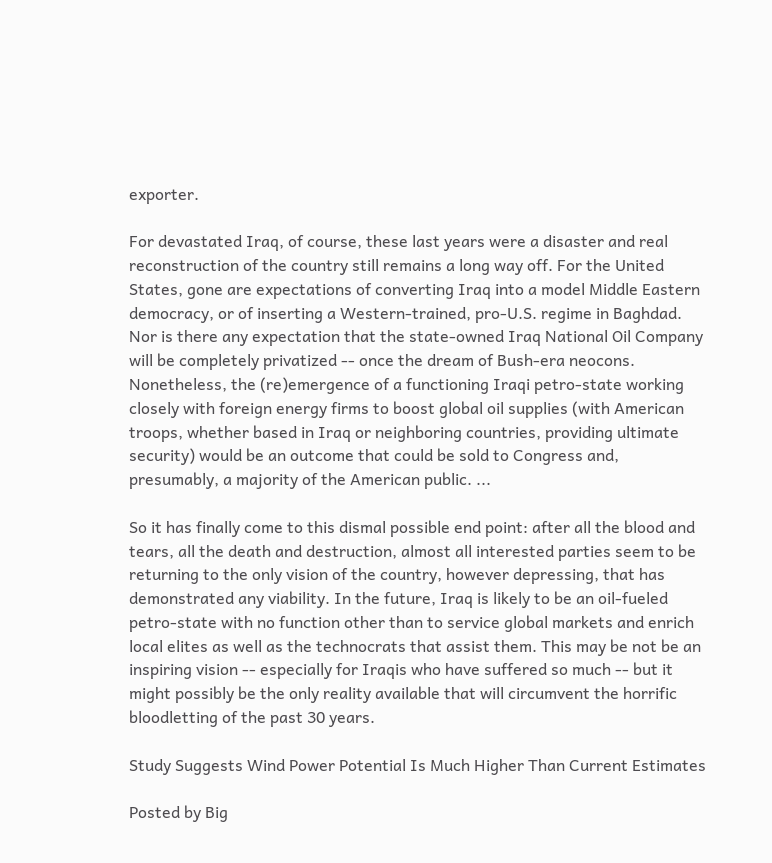exporter.

For devastated Iraq, of course, these last years were a disaster and real reconstruction of the country still remains a long way off. For the United States, gone are expectations of converting Iraq into a model Middle Eastern democracy, or of inserting a Western-trained, pro-U.S. regime in Baghdad. Nor is there any expectation that the state-owned Iraq National Oil Company will be completely privatized -- once the dream of Bush-era neocons. Nonetheless, the (re)emergence of a functioning Iraqi petro-state working closely with foreign energy firms to boost global oil supplies (with American troops, whether based in Iraq or neighboring countries, providing ultimate security) would be an outcome that could be sold to Congress and, presumably, a majority of the American public. ...

So it has finally come to this dismal possible end point: after all the blood and tears, all the death and destruction, almost all interested parties seem to be returning to the only vision of the country, however depressing, that has demonstrated any viability. In the future, Iraq is likely to be an oil-fueled petro-state with no function other than to service global markets and enrich local elites as well as the technocrats that assist them. This may be not be an inspiring vision -- especially for Iraqis who have suffered so much -- but it might possibly be the only reality available that will circumvent the horrific bloodletting of the past 30 years.

Study Suggests Wind Power Potential Is Much Higher Than Current Estimates

Posted by Big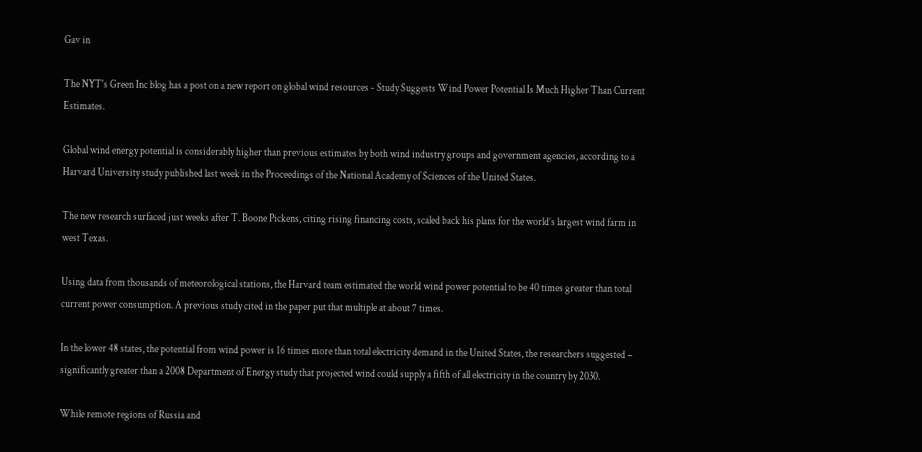Gav in

The NYT's Green Inc blog has a post on a new report on global wind resources - Study Suggests Wind Power Potential Is Much Higher Than Current Estimates.

Global wind energy potential is considerably higher than previous estimates by both wind industry groups and government agencies, according to a Harvard University study published last week in the Proceedings of the National Academy of Sciences of the United States.

The new research surfaced just weeks after T. Boone Pickens, citing rising financing costs, scaled back his plans for the world’s largest wind farm in west Texas.

Using data from thousands of meteorological stations, the Harvard team estimated the world wind power potential to be 40 times greater than total current power consumption. A previous study cited in the paper put that multiple at about 7 times.

In the lower 48 states, the potential from wind power is 16 times more than total electricity demand in the United States, the researchers suggested – significantly greater than a 2008 Department of Energy study that projected wind could supply a fifth of all electricity in the country by 2030.

While remote regions of Russia and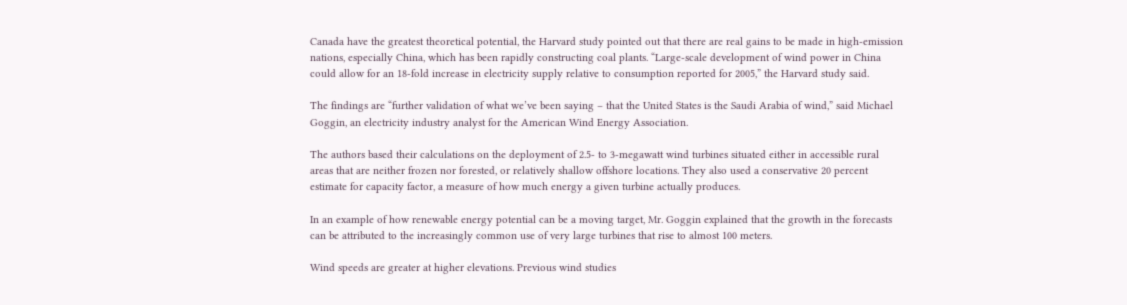Canada have the greatest theoretical potential, the Harvard study pointed out that there are real gains to be made in high-emission nations, especially China, which has been rapidly constructing coal plants. “Large-scale development of wind power in China could allow for an 18-fold increase in electricity supply relative to consumption reported for 2005,” the Harvard study said.

The findings are “further validation of what we’ve been saying – that the United States is the Saudi Arabia of wind,” said Michael Goggin, an electricity industry analyst for the American Wind Energy Association.

The authors based their calculations on the deployment of 2.5- to 3-megawatt wind turbines situated either in accessible rural areas that are neither frozen nor forested, or relatively shallow offshore locations. They also used a conservative 20 percent estimate for capacity factor, a measure of how much energy a given turbine actually produces.

In an example of how renewable energy potential can be a moving target, Mr. Goggin explained that the growth in the forecasts can be attributed to the increasingly common use of very large turbines that rise to almost 100 meters.

Wind speeds are greater at higher elevations. Previous wind studies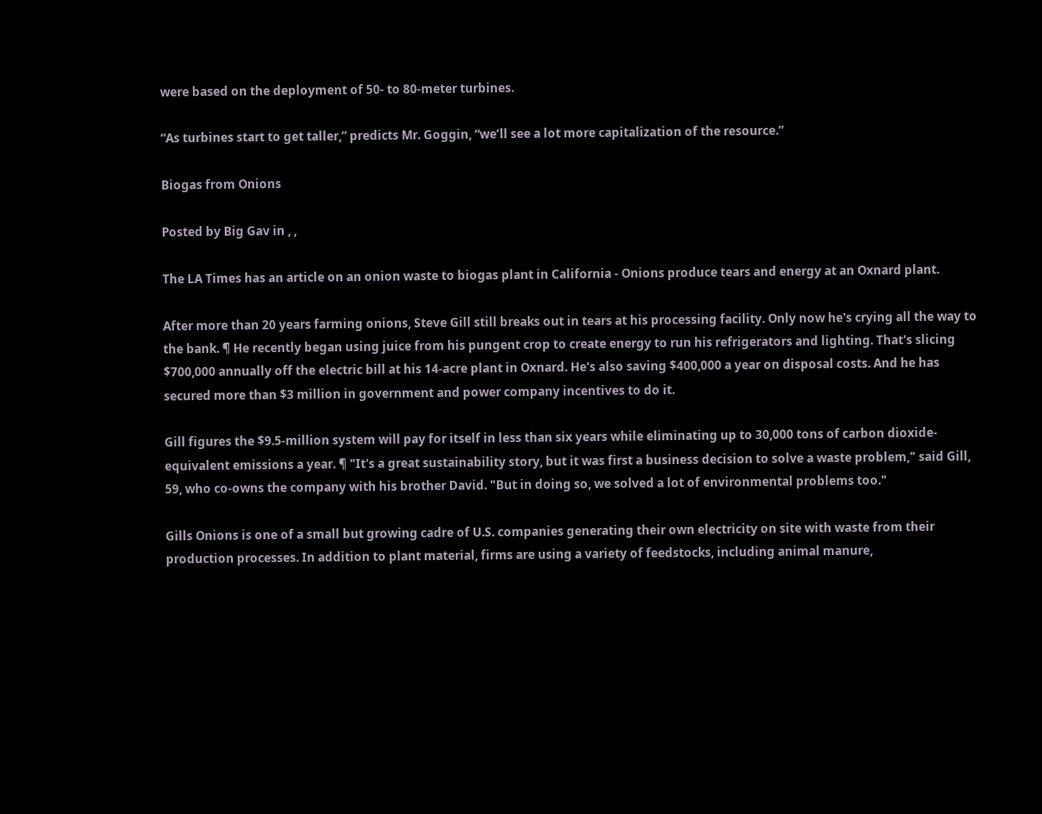were based on the deployment of 50- to 80-meter turbines.

“As turbines start to get taller,” predicts Mr. Goggin, “we’ll see a lot more capitalization of the resource.”

Biogas from Onions

Posted by Big Gav in , ,

The LA Times has an article on an onion waste to biogas plant in California - Onions produce tears and energy at an Oxnard plant.

After more than 20 years farming onions, Steve Gill still breaks out in tears at his processing facility. Only now he's crying all the way to the bank. ¶ He recently began using juice from his pungent crop to create energy to run his refrigerators and lighting. That's slicing $700,000 annually off the electric bill at his 14-acre plant in Oxnard. He's also saving $400,000 a year on disposal costs. And he has secured more than $3 million in government and power company incentives to do it.

Gill figures the $9.5-million system will pay for itself in less than six years while eliminating up to 30,000 tons of carbon dioxide-equivalent emissions a year. ¶ "It's a great sustainability story, but it was first a business decision to solve a waste problem," said Gill, 59, who co-owns the company with his brother David. "But in doing so, we solved a lot of environmental problems too."

Gills Onions is one of a small but growing cadre of U.S. companies generating their own electricity on site with waste from their production processes. In addition to plant material, firms are using a variety of feedstocks, including animal manure,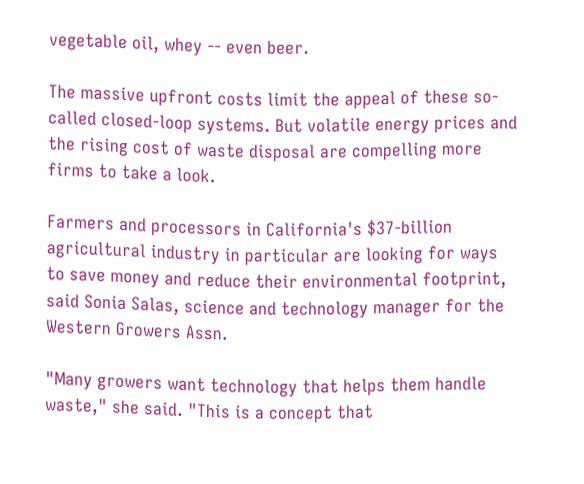vegetable oil, whey -- even beer.

The massive upfront costs limit the appeal of these so-called closed-loop systems. But volatile energy prices and the rising cost of waste disposal are compelling more firms to take a look.

Farmers and processors in California's $37-billion agricultural industry in particular are looking for ways to save money and reduce their environmental footprint, said Sonia Salas, science and technology manager for the Western Growers Assn.

"Many growers want technology that helps them handle waste," she said. "This is a concept that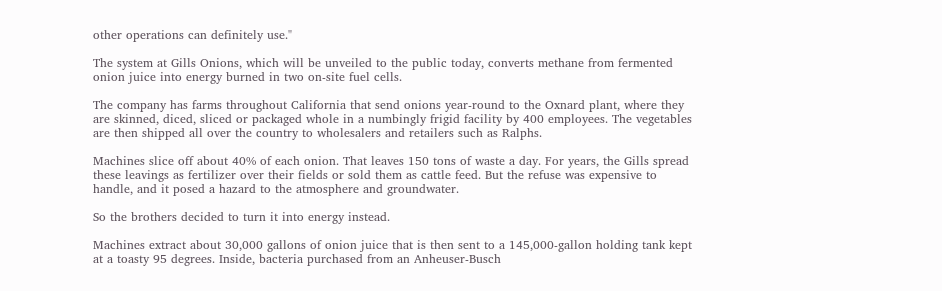other operations can definitely use."

The system at Gills Onions, which will be unveiled to the public today, converts methane from fermented onion juice into energy burned in two on-site fuel cells.

The company has farms throughout California that send onions year-round to the Oxnard plant, where they are skinned, diced, sliced or packaged whole in a numbingly frigid facility by 400 employees. The vegetables are then shipped all over the country to wholesalers and retailers such as Ralphs.

Machines slice off about 40% of each onion. That leaves 150 tons of waste a day. For years, the Gills spread these leavings as fertilizer over their fields or sold them as cattle feed. But the refuse was expensive to handle, and it posed a hazard to the atmosphere and groundwater.

So the brothers decided to turn it into energy instead.

Machines extract about 30,000 gallons of onion juice that is then sent to a 145,000-gallon holding tank kept at a toasty 95 degrees. Inside, bacteria purchased from an Anheuser-Busch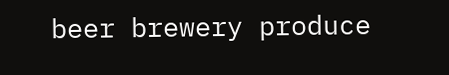beer brewery produce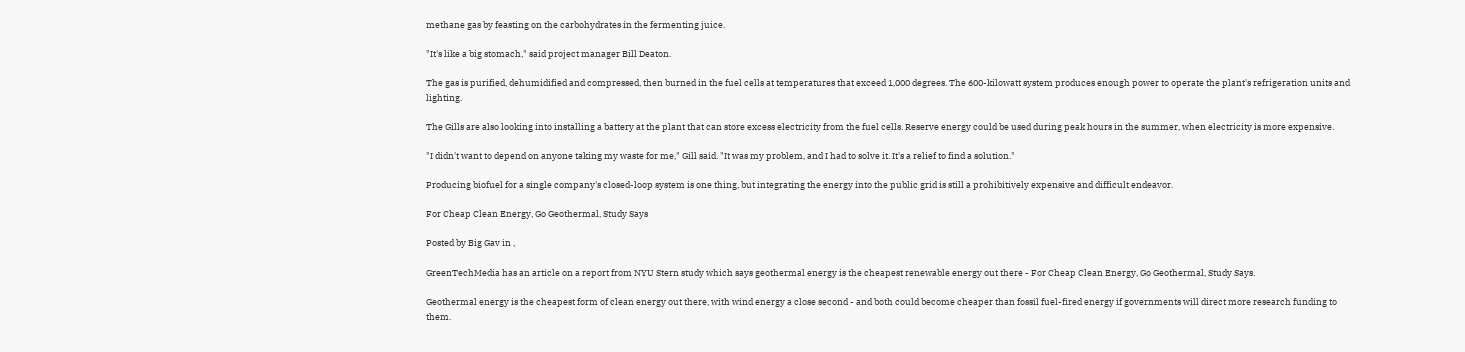methane gas by feasting on the carbohydrates in the fermenting juice.

"It's like a big stomach," said project manager Bill Deaton.

The gas is purified, dehumidified and compressed, then burned in the fuel cells at temperatures that exceed 1,000 degrees. The 600-kilowatt system produces enough power to operate the plant's refrigeration units and lighting.

The Gills are also looking into installing a battery at the plant that can store excess electricity from the fuel cells. Reserve energy could be used during peak hours in the summer, when electricity is more expensive.

"I didn't want to depend on anyone taking my waste for me," Gill said. "It was my problem, and I had to solve it. It's a relief to find a solution."

Producing biofuel for a single company's closed-loop system is one thing, but integrating the energy into the public grid is still a prohibitively expensive and difficult endeavor.

For Cheap Clean Energy, Go Geothermal, Study Says

Posted by Big Gav in ,

GreenTechMedia has an article on a report from NYU Stern study which says geothermal energy is the cheapest renewable energy out there - For Cheap Clean Energy, Go Geothermal, Study Says.

Geothermal energy is the cheapest form of clean energy out there, with wind energy a close second - and both could become cheaper than fossil fuel-fired energy if governments will direct more research funding to them.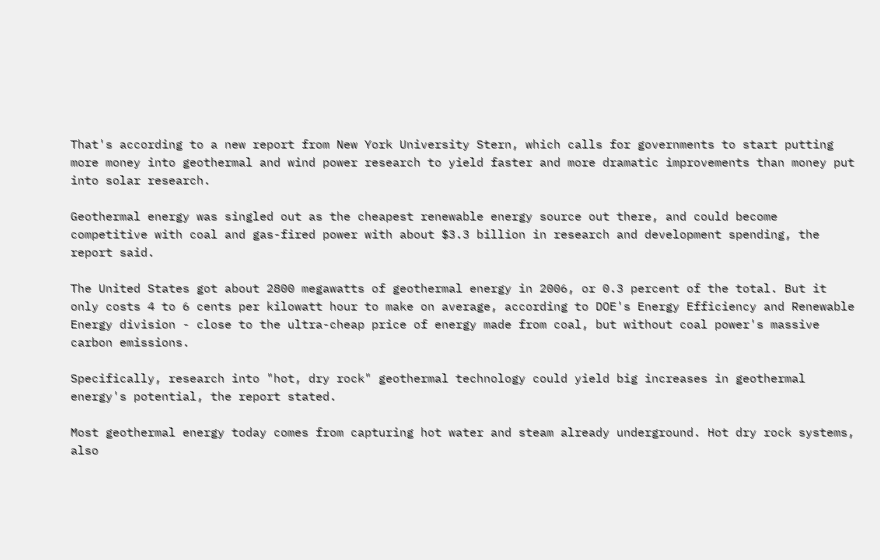That's according to a new report from New York University Stern, which calls for governments to start putting more money into geothermal and wind power research to yield faster and more dramatic improvements than money put into solar research.

Geothermal energy was singled out as the cheapest renewable energy source out there, and could become competitive with coal and gas-fired power with about $3.3 billion in research and development spending, the report said.

The United States got about 2800 megawatts of geothermal energy in 2006, or 0.3 percent of the total. But it only costs 4 to 6 cents per kilowatt hour to make on average, according to DOE's Energy Efficiency and Renewable Energy division - close to the ultra-cheap price of energy made from coal, but without coal power's massive carbon emissions.

Specifically, research into "hot, dry rock" geothermal technology could yield big increases in geothermal energy's potential, the report stated.

Most geothermal energy today comes from capturing hot water and steam already underground. Hot dry rock systems, also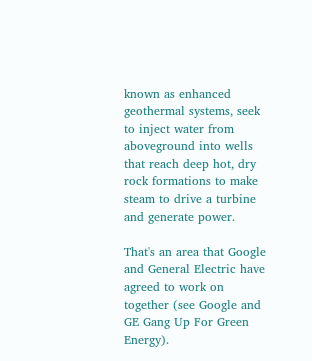known as enhanced geothermal systems, seek to inject water from aboveground into wells that reach deep hot, dry rock formations to make steam to drive a turbine and generate power.

That's an area that Google and General Electric have agreed to work on together (see Google and GE Gang Up For Green Energy).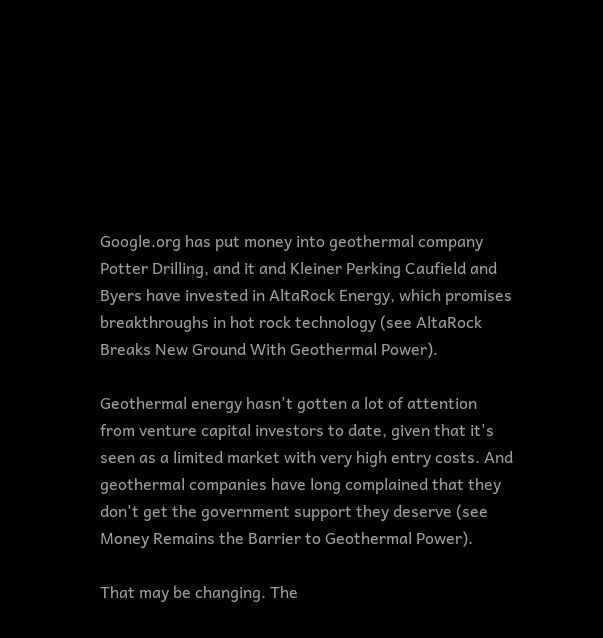Google.org has put money into geothermal company Potter Drilling, and it and Kleiner Perking Caufield and Byers have invested in AltaRock Energy, which promises breakthroughs in hot rock technology (see AltaRock Breaks New Ground With Geothermal Power).

Geothermal energy hasn't gotten a lot of attention from venture capital investors to date, given that it's seen as a limited market with very high entry costs. And geothermal companies have long complained that they don't get the government support they deserve (see Money Remains the Barrier to Geothermal Power).

That may be changing. The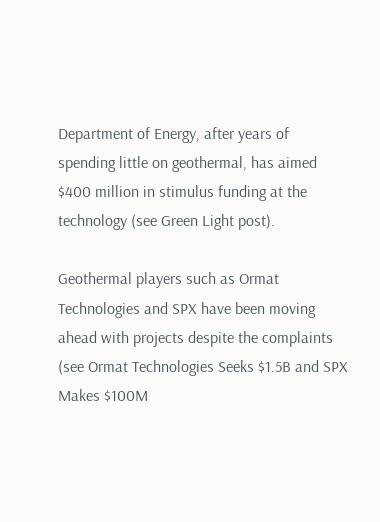Department of Energy, after years of spending little on geothermal, has aimed $400 million in stimulus funding at the technology (see Green Light post).

Geothermal players such as Ormat Technologies and SPX have been moving ahead with projects despite the complaints (see Ormat Technologies Seeks $1.5B and SPX Makes $100M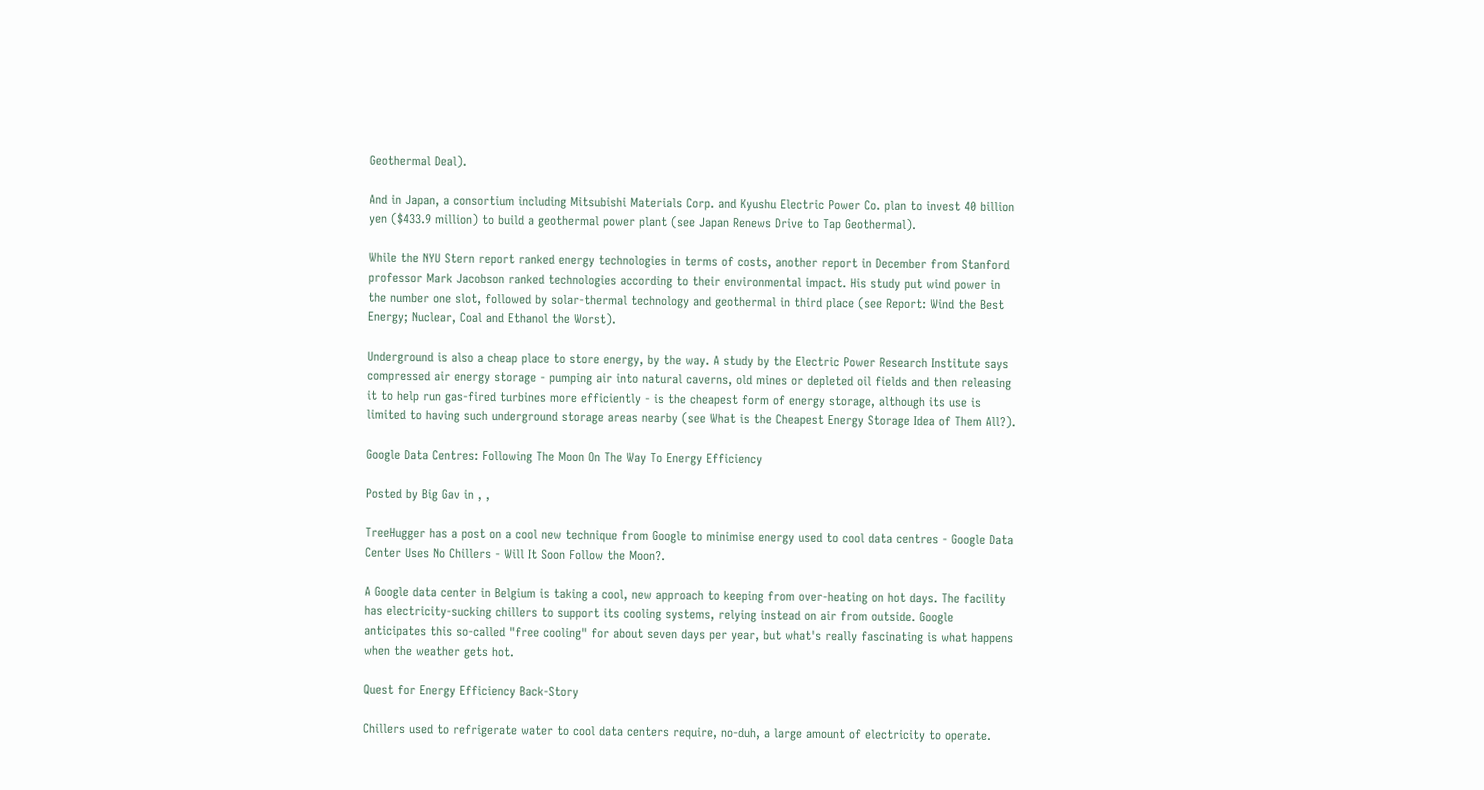Geothermal Deal).

And in Japan, a consortium including Mitsubishi Materials Corp. and Kyushu Electric Power Co. plan to invest 40 billion yen ($433.9 million) to build a geothermal power plant (see Japan Renews Drive to Tap Geothermal).

While the NYU Stern report ranked energy technologies in terms of costs, another report in December from Stanford professor Mark Jacobson ranked technologies according to their environmental impact. His study put wind power in the number one slot, followed by solar-thermal technology and geothermal in third place (see Report: Wind the Best Energy; Nuclear, Coal and Ethanol the Worst).

Underground is also a cheap place to store energy, by the way. A study by the Electric Power Research Institute says compressed air energy storage - pumping air into natural caverns, old mines or depleted oil fields and then releasing it to help run gas-fired turbines more efficiently - is the cheapest form of energy storage, although its use is limited to having such underground storage areas nearby (see What is the Cheapest Energy Storage Idea of Them All?).

Google Data Centres: Following The Moon On The Way To Energy Efficiency

Posted by Big Gav in , ,

TreeHugger has a post on a cool new technique from Google to minimise energy used to cool data centres - Google Data Center Uses No Chillers - Will It Soon Follow the Moon?.

A Google data center in Belgium is taking a cool, new approach to keeping from over-heating on hot days. The facility has electricity-sucking chillers to support its cooling systems, relying instead on air from outside. Google anticipates this so-called "free cooling" for about seven days per year, but what's really fascinating is what happens when the weather gets hot.

Quest for Energy Efficiency Back-Story

Chillers used to refrigerate water to cool data centers require, no-duh, a large amount of electricity to operate.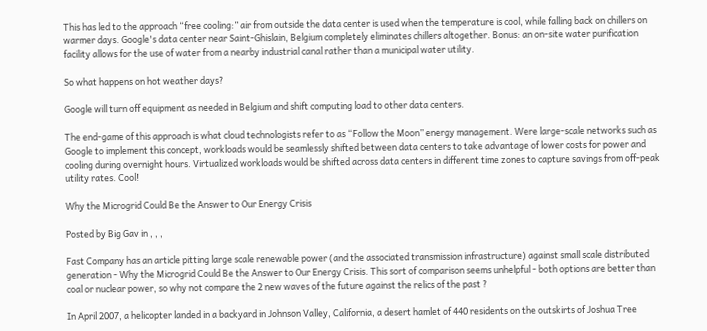This has led to the approach “free cooling:” air from outside the data center is used when the temperature is cool, while falling back on chillers on warmer days. Google's data center near Saint-Ghislain, Belgium completely eliminates chillers altogether. Bonus: an on-site water purification facility allows for the use of water from a nearby industrial canal rather than a municipal water utility.

So what happens on hot weather days?

Google will turn off equipment as needed in Belgium and shift computing load to other data centers.

The end-game of this approach is what cloud technologists refer to as “Follow the Moon” energy management. Were large-scale networks such as Google to implement this concept, workloads would be seamlessly shifted between data centers to take advantage of lower costs for power and cooling during overnight hours. Virtualized workloads would be shifted across data centers in different time zones to capture savings from off-peak utility rates. Cool!

Why the Microgrid Could Be the Answer to Our Energy Crisis

Posted by Big Gav in , , ,

Fast Company has an article pitting large scale renewable power (and the associated transmission infrastructure) against small scale distributed generation - Why the Microgrid Could Be the Answer to Our Energy Crisis. This sort of comparison seems unhelpful - both options are better than coal or nuclear power, so why not compare the 2 new waves of the future against the relics of the past ?

In April 2007, a helicopter landed in a backyard in Johnson Valley, California, a desert hamlet of 440 residents on the outskirts of Joshua Tree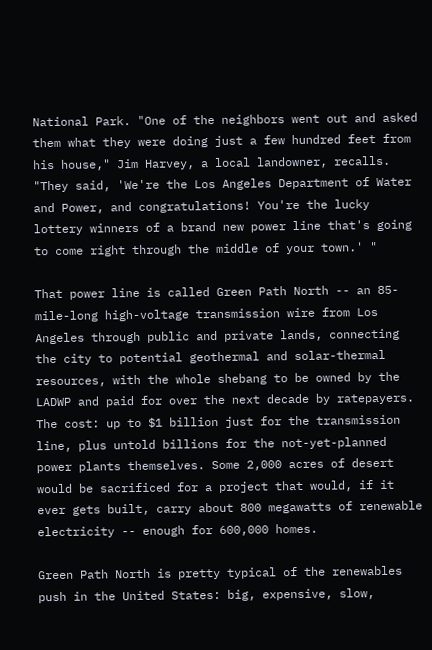National Park. "One of the neighbors went out and asked them what they were doing just a few hundred feet from his house," Jim Harvey, a local landowner, recalls. "They said, 'We're the Los Angeles Department of Water and Power, and congratulations! You're the lucky lottery winners of a brand new power line that's going to come right through the middle of your town.' "

That power line is called Green Path North -- an 85-mile-long high-voltage transmission wire from Los Angeles through public and private lands, connecting the city to potential geothermal and solar-thermal resources, with the whole shebang to be owned by the LADWP and paid for over the next decade by ratepayers. The cost: up to $1 billion just for the transmission line, plus untold billions for the not-yet-planned power plants themselves. Some 2,000 acres of desert would be sacrificed for a project that would, if it ever gets built, carry about 800 megawatts of renewable electricity -- enough for 600,000 homes.

Green Path North is pretty typical of the renewables push in the United States: big, expensive, slow,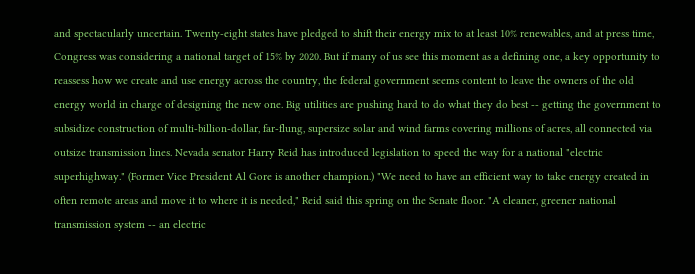and spectacularly uncertain. Twenty-eight states have pledged to shift their energy mix to at least 10% renewables, and at press time, Congress was considering a national target of 15% by 2020. But if many of us see this moment as a defining one, a key opportunity to reassess how we create and use energy across the country, the federal government seems content to leave the owners of the old energy world in charge of designing the new one. Big utilities are pushing hard to do what they do best -- getting the government to subsidize construction of multi-billion-dollar, far-flung, supersize solar and wind farms covering millions of acres, all connected via outsize transmission lines. Nevada senator Harry Reid has introduced legislation to speed the way for a national "electric superhighway." (Former Vice President Al Gore is another champion.) "We need to have an efficient way to take energy created in often remote areas and move it to where it is needed," Reid said this spring on the Senate floor. "A cleaner, greener national transmission system -- an electric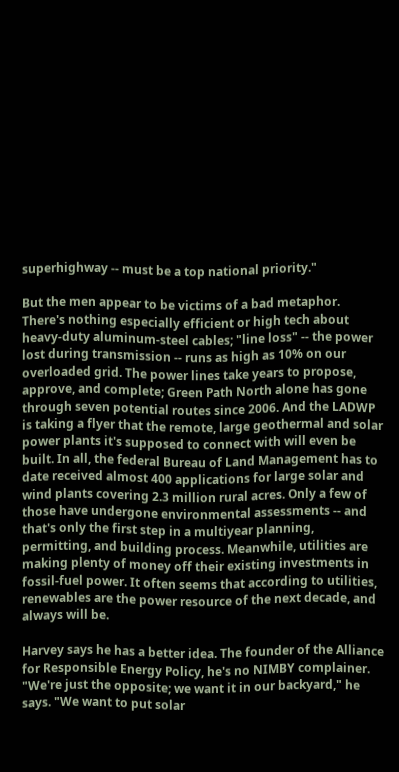superhighway -- must be a top national priority."

But the men appear to be victims of a bad metaphor. There's nothing especially efficient or high tech about heavy-duty aluminum-steel cables; "line loss" -- the power lost during transmission -- runs as high as 10% on our overloaded grid. The power lines take years to propose, approve, and complete; Green Path North alone has gone through seven potential routes since 2006. And the LADWP is taking a flyer that the remote, large geothermal and solar power plants it's supposed to connect with will even be built. In all, the federal Bureau of Land Management has to date received almost 400 applications for large solar and wind plants covering 2.3 million rural acres. Only a few of those have undergone environmental assessments -- and that's only the first step in a multiyear planning, permitting, and building process. Meanwhile, utilities are making plenty of money off their existing investments in fossil-fuel power. It often seems that according to utilities, renewables are the power resource of the next decade, and always will be.

Harvey says he has a better idea. The founder of the Alliance for Responsible Energy Policy, he's no NIMBY complainer. "We're just the opposite; we want it in our backyard," he says. "We want to put solar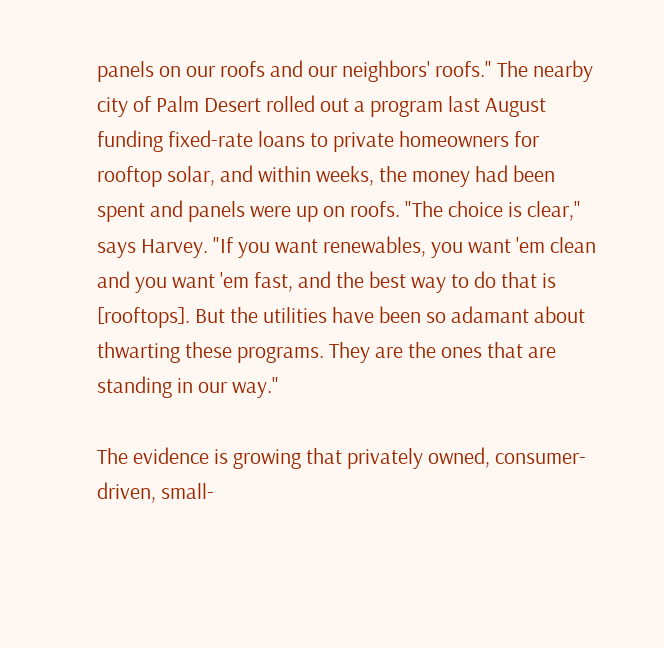panels on our roofs and our neighbors' roofs." The nearby city of Palm Desert rolled out a program last August funding fixed-rate loans to private homeowners for rooftop solar, and within weeks, the money had been spent and panels were up on roofs. "The choice is clear," says Harvey. "If you want renewables, you want 'em clean and you want 'em fast, and the best way to do that is [rooftops]. But the utilities have been so adamant about thwarting these programs. They are the ones that are standing in our way."

The evidence is growing that privately owned, consumer-driven, small-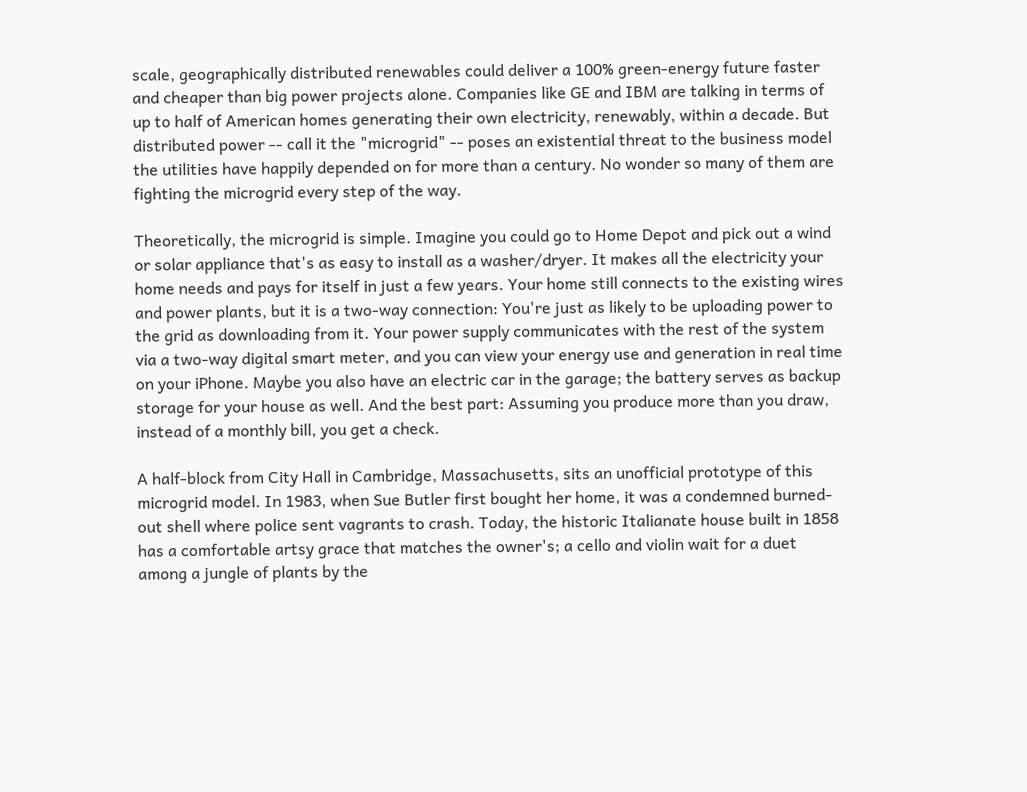scale, geographically distributed renewables could deliver a 100% green-energy future faster and cheaper than big power projects alone. Companies like GE and IBM are talking in terms of up to half of American homes generating their own electricity, renewably, within a decade. But distributed power -- call it the "microgrid" -- poses an existential threat to the business model the utilities have happily depended on for more than a century. No wonder so many of them are fighting the microgrid every step of the way.

Theoretically, the microgrid is simple. Imagine you could go to Home Depot and pick out a wind or solar appliance that's as easy to install as a washer/dryer. It makes all the electricity your home needs and pays for itself in just a few years. Your home still connects to the existing wires and power plants, but it is a two-way connection: You're just as likely to be uploading power to the grid as downloading from it. Your power supply communicates with the rest of the system via a two-way digital smart meter, and you can view your energy use and generation in real time on your iPhone. Maybe you also have an electric car in the garage; the battery serves as backup storage for your house as well. And the best part: Assuming you produce more than you draw, instead of a monthly bill, you get a check.

A half-block from City Hall in Cambridge, Massachusetts, sits an unofficial prototype of this microgrid model. In 1983, when Sue Butler first bought her home, it was a condemned burned-out shell where police sent vagrants to crash. Today, the historic Italianate house built in 1858 has a comfortable artsy grace that matches the owner's; a cello and violin wait for a duet among a jungle of plants by the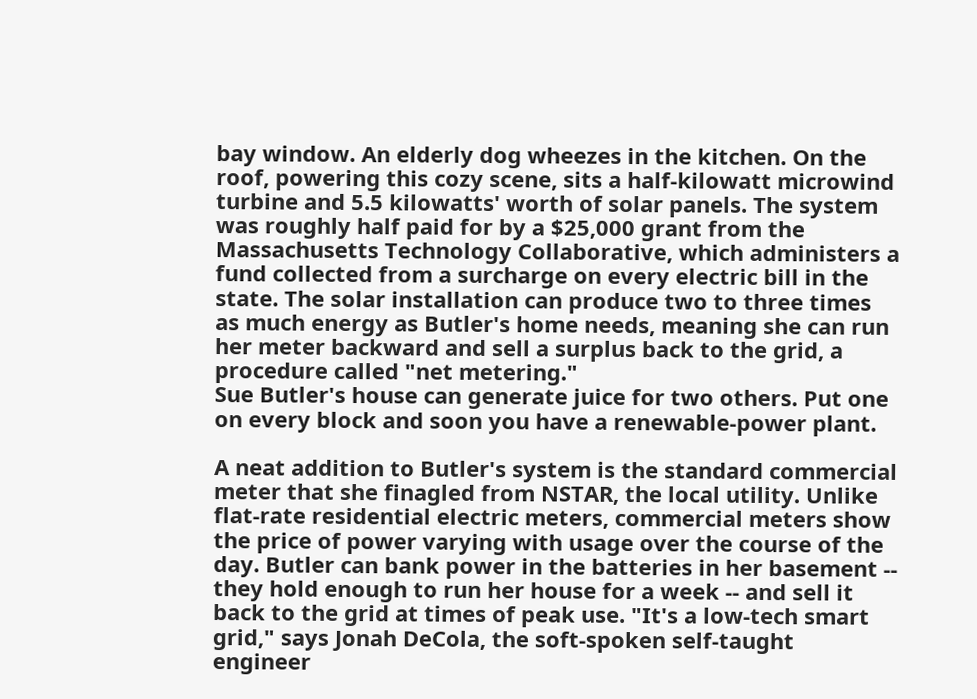bay window. An elderly dog wheezes in the kitchen. On the roof, powering this cozy scene, sits a half-kilowatt microwind turbine and 5.5 kilowatts' worth of solar panels. The system was roughly half paid for by a $25,000 grant from the Massachusetts Technology Collaborative, which administers a fund collected from a surcharge on every electric bill in the state. The solar installation can produce two to three times as much energy as Butler's home needs, meaning she can run her meter backward and sell a surplus back to the grid, a procedure called "net metering."
Sue Butler's house can generate juice for two others. Put one on every block and soon you have a renewable-power plant.

A neat addition to Butler's system is the standard commercial meter that she finagled from NSTAR, the local utility. Unlike flat-rate residential electric meters, commercial meters show the price of power varying with usage over the course of the day. Butler can bank power in the batteries in her basement -- they hold enough to run her house for a week -- and sell it back to the grid at times of peak use. "It's a low-tech smart grid," says Jonah DeCola, the soft-spoken self-taught engineer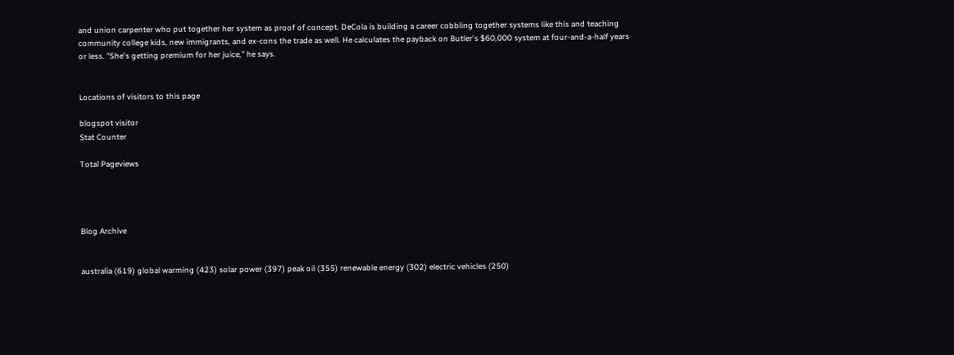and union carpenter who put together her system as proof of concept. DeCola is building a career cobbling together systems like this and teaching community college kids, new immigrants, and ex-cons the trade as well. He calculates the payback on Butler's $60,000 system at four-and-a-half years or less. "She's getting premium for her juice," he says.


Locations of visitors to this page

blogspot visitor
Stat Counter

Total Pageviews




Blog Archive


australia (619) global warming (423) solar power (397) peak oil (355) renewable energy (302) electric vehicles (250)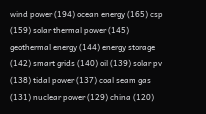wind power (194) ocean energy (165) csp (159) solar thermal power (145) geothermal energy (144) energy storage (142) smart grids (140) oil (139) solar pv (138) tidal power (137) coal seam gas (131) nuclear power (129) china (120)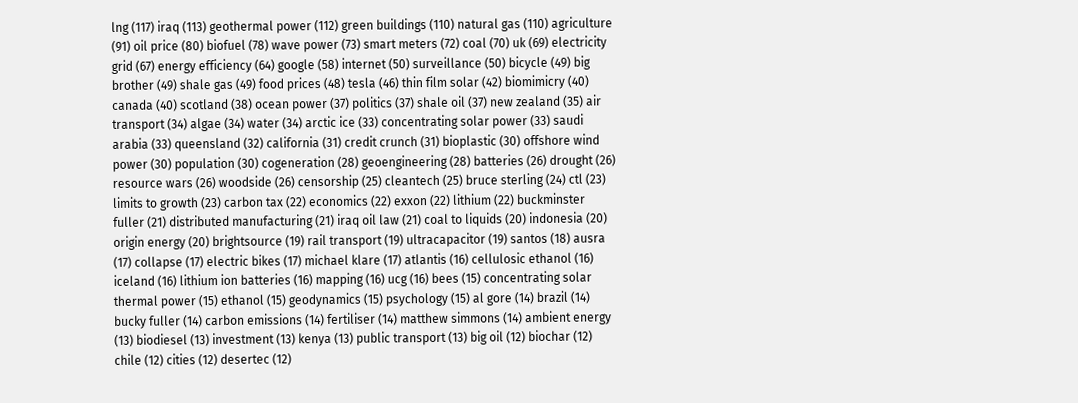lng (117) iraq (113) geothermal power (112) green buildings (110) natural gas (110) agriculture (91) oil price (80) biofuel (78) wave power (73) smart meters (72) coal (70) uk (69) electricity grid (67) energy efficiency (64) google (58) internet (50) surveillance (50) bicycle (49) big brother (49) shale gas (49) food prices (48) tesla (46) thin film solar (42) biomimicry (40) canada (40) scotland (38) ocean power (37) politics (37) shale oil (37) new zealand (35) air transport (34) algae (34) water (34) arctic ice (33) concentrating solar power (33) saudi arabia (33) queensland (32) california (31) credit crunch (31) bioplastic (30) offshore wind power (30) population (30) cogeneration (28) geoengineering (28) batteries (26) drought (26) resource wars (26) woodside (26) censorship (25) cleantech (25) bruce sterling (24) ctl (23) limits to growth (23) carbon tax (22) economics (22) exxon (22) lithium (22) buckminster fuller (21) distributed manufacturing (21) iraq oil law (21) coal to liquids (20) indonesia (20) origin energy (20) brightsource (19) rail transport (19) ultracapacitor (19) santos (18) ausra (17) collapse (17) electric bikes (17) michael klare (17) atlantis (16) cellulosic ethanol (16) iceland (16) lithium ion batteries (16) mapping (16) ucg (16) bees (15) concentrating solar thermal power (15) ethanol (15) geodynamics (15) psychology (15) al gore (14) brazil (14) bucky fuller (14) carbon emissions (14) fertiliser (14) matthew simmons (14) ambient energy (13) biodiesel (13) investment (13) kenya (13) public transport (13) big oil (12) biochar (12) chile (12) cities (12) desertec (12)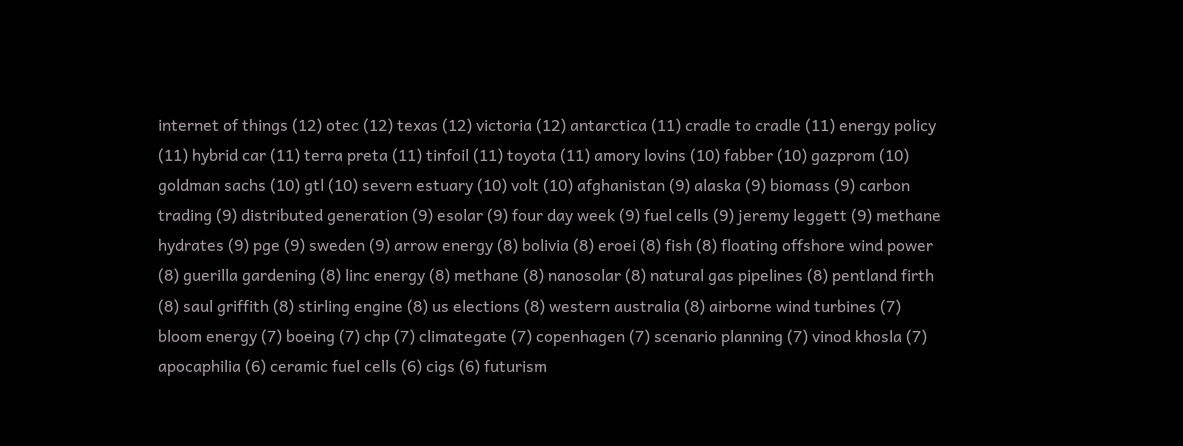internet of things (12) otec (12) texas (12) victoria (12) antarctica (11) cradle to cradle (11) energy policy (11) hybrid car (11) terra preta (11) tinfoil (11) toyota (11) amory lovins (10) fabber (10) gazprom (10) goldman sachs (10) gtl (10) severn estuary (10) volt (10) afghanistan (9) alaska (9) biomass (9) carbon trading (9) distributed generation (9) esolar (9) four day week (9) fuel cells (9) jeremy leggett (9) methane hydrates (9) pge (9) sweden (9) arrow energy (8) bolivia (8) eroei (8) fish (8) floating offshore wind power (8) guerilla gardening (8) linc energy (8) methane (8) nanosolar (8) natural gas pipelines (8) pentland firth (8) saul griffith (8) stirling engine (8) us elections (8) western australia (8) airborne wind turbines (7) bloom energy (7) boeing (7) chp (7) climategate (7) copenhagen (7) scenario planning (7) vinod khosla (7) apocaphilia (6) ceramic fuel cells (6) cigs (6) futurism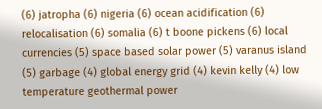(6) jatropha (6) nigeria (6) ocean acidification (6) relocalisation (6) somalia (6) t boone pickens (6) local currencies (5) space based solar power (5) varanus island (5) garbage (4) global energy grid (4) kevin kelly (4) low temperature geothermal power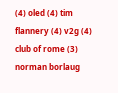(4) oled (4) tim flannery (4) v2g (4) club of rome (3) norman borlaug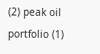(2) peak oil portfolio (1)